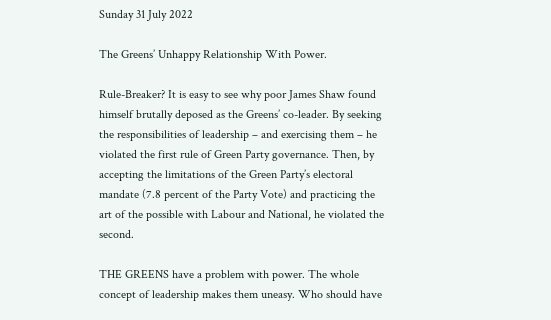Sunday 31 July 2022

The Greens’ Unhappy Relationship With Power.

Rule-Breaker? It is easy to see why poor James Shaw found himself brutally deposed as the Greens’ co-leader. By seeking the responsibilities of leadership – and exercising them – he violated the first rule of Green Party governance. Then, by accepting the limitations of the Green Party’s electoral mandate (7.8 percent of the Party Vote) and practicing the art of the possible with Labour and National, he violated the second.

THE GREENS have a problem with power. The whole concept of leadership makes them uneasy. Who should have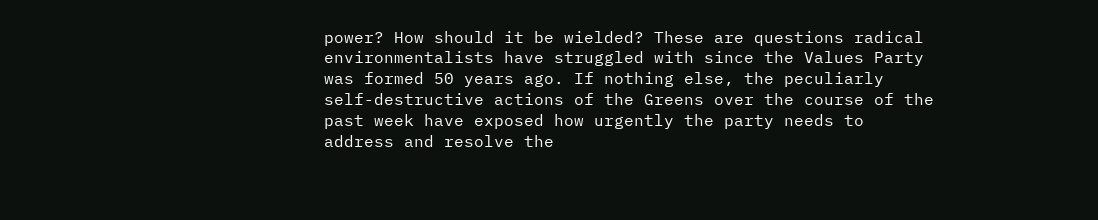power? How should it be wielded? These are questions radical environmentalists have struggled with since the Values Party was formed 50 years ago. If nothing else, the peculiarly self-destructive actions of the Greens over the course of the past week have exposed how urgently the party needs to address and resolve the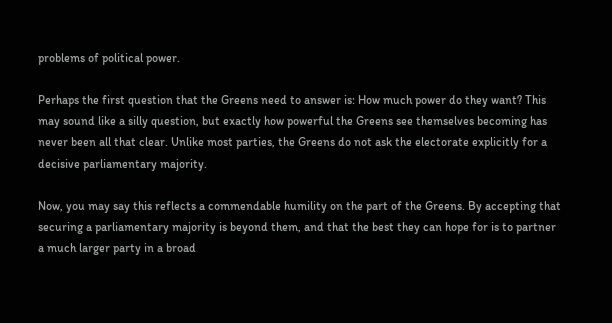problems of political power.

Perhaps the first question that the Greens need to answer is: How much power do they want? This may sound like a silly question, but exactly how powerful the Greens see themselves becoming has never been all that clear. Unlike most parties, the Greens do not ask the electorate explicitly for a decisive parliamentary majority.

Now, you may say this reflects a commendable humility on the part of the Greens. By accepting that securing a parliamentary majority is beyond them, and that the best they can hope for is to partner a much larger party in a broad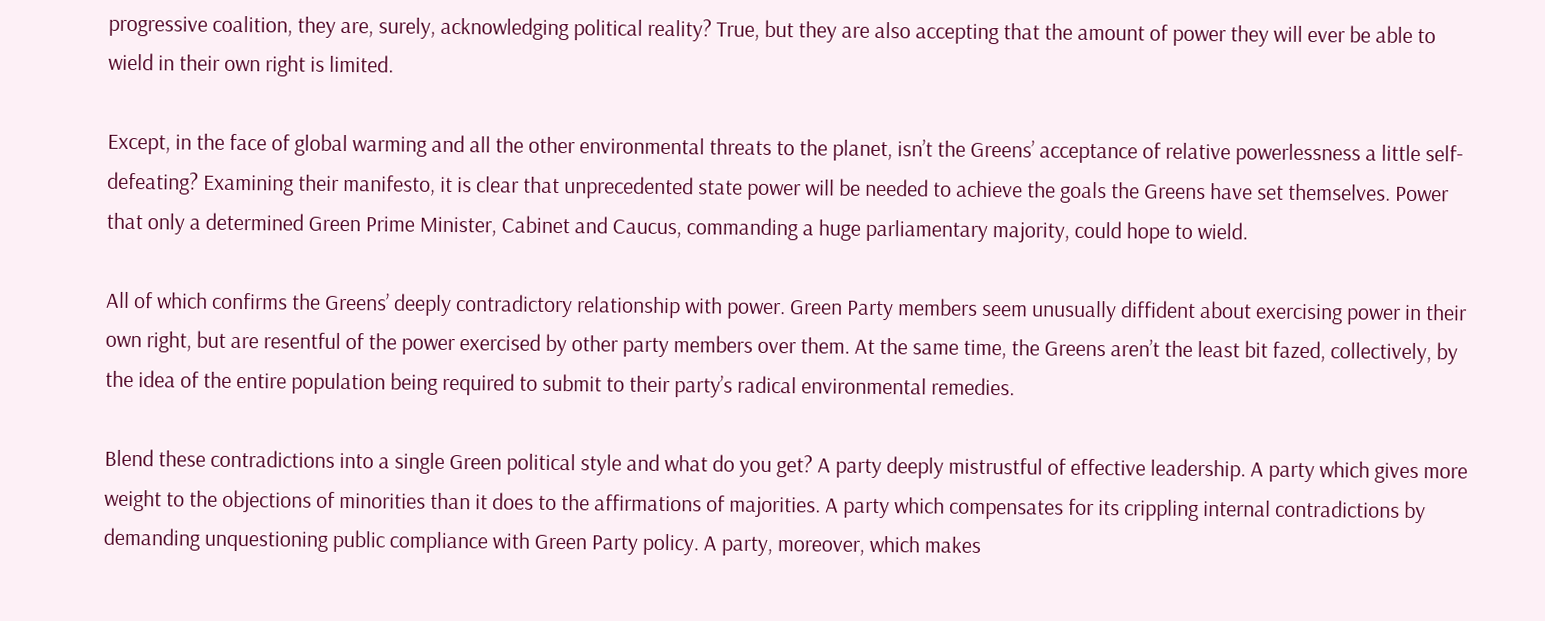progressive coalition, they are, surely, acknowledging political reality? True, but they are also accepting that the amount of power they will ever be able to wield in their own right is limited.

Except, in the face of global warming and all the other environmental threats to the planet, isn’t the Greens’ acceptance of relative powerlessness a little self-defeating? Examining their manifesto, it is clear that unprecedented state power will be needed to achieve the goals the Greens have set themselves. Power that only a determined Green Prime Minister, Cabinet and Caucus, commanding a huge parliamentary majority, could hope to wield.

All of which confirms the Greens’ deeply contradictory relationship with power. Green Party members seem unusually diffident about exercising power in their own right, but are resentful of the power exercised by other party members over them. At the same time, the Greens aren’t the least bit fazed, collectively, by the idea of the entire population being required to submit to their party’s radical environmental remedies.

Blend these contradictions into a single Green political style and what do you get? A party deeply mistrustful of effective leadership. A party which gives more weight to the objections of minorities than it does to the affirmations of majorities. A party which compensates for its crippling internal contradictions by demanding unquestioning public compliance with Green Party policy. A party, moreover, which makes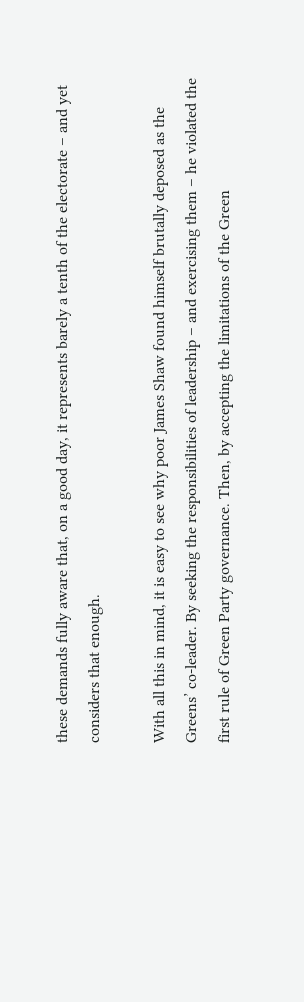these demands fully aware that, on a good day, it represents barely a tenth of the electorate – and yet considers that enough.

With all this in mind, it is easy to see why poor James Shaw found himself brutally deposed as the Greens’ co-leader. By seeking the responsibilities of leadership – and exercising them – he violated the first rule of Green Party governance. Then, by accepting the limitations of the Green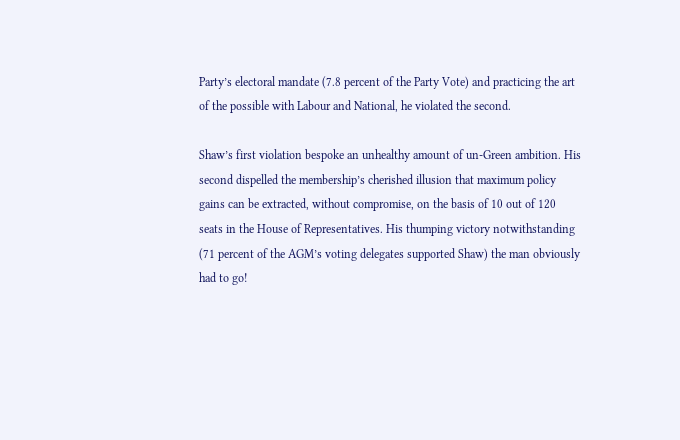Party’s electoral mandate (7.8 percent of the Party Vote) and practicing the art of the possible with Labour and National, he violated the second.

Shaw’s first violation bespoke an unhealthy amount of un-Green ambition. His second dispelled the membership’s cherished illusion that maximum policy gains can be extracted, without compromise, on the basis of 10 out of 120 seats in the House of Representatives. His thumping victory notwithstanding (71 percent of the AGM’s voting delegates supported Shaw) the man obviously had to go!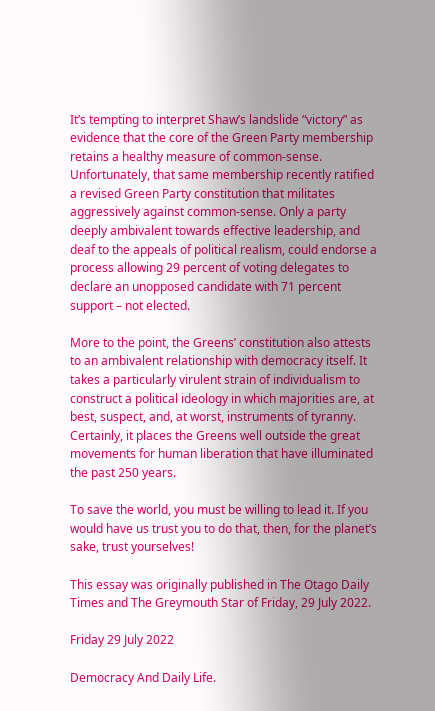It’s tempting to interpret Shaw’s landslide “victory” as evidence that the core of the Green Party membership retains a healthy measure of common-sense. Unfortunately, that same membership recently ratified a revised Green Party constitution that militates aggressively against common-sense. Only a party deeply ambivalent towards effective leadership, and deaf to the appeals of political realism, could endorse a process allowing 29 percent of voting delegates to declare an unopposed candidate with 71 percent support – not elected.

More to the point, the Greens’ constitution also attests to an ambivalent relationship with democracy itself. It takes a particularly virulent strain of individualism to construct a political ideology in which majorities are, at best, suspect, and, at worst, instruments of tyranny. Certainly, it places the Greens well outside the great movements for human liberation that have illuminated the past 250 years.

To save the world, you must be willing to lead it. If you would have us trust you to do that, then, for the planet’s sake, trust yourselves!

This essay was originally published in The Otago Daily Times and The Greymouth Star of Friday, 29 July 2022.

Friday 29 July 2022

Democracy And Daily Life.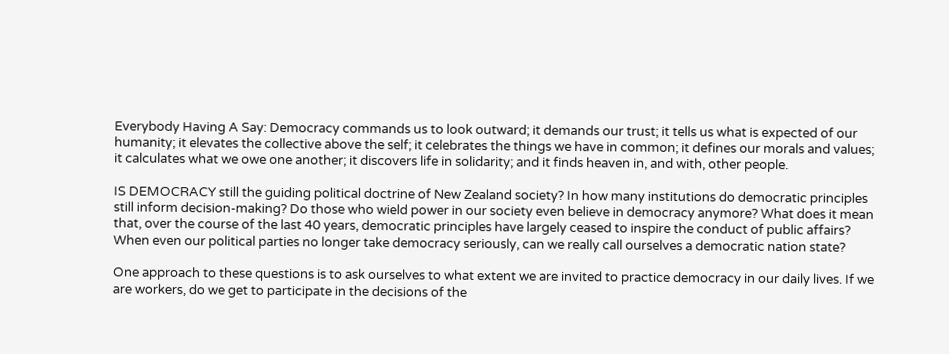Everybody Having A Say: Democracy commands us to look outward; it demands our trust; it tells us what is expected of our humanity; it elevates the collective above the self; it celebrates the things we have in common; it defines our morals and values; it calculates what we owe one another; it discovers life in solidarity; and it finds heaven in, and with, other people.

IS DEMOCRACY still the guiding political doctrine of New Zealand society? In how many institutions do democratic principles still inform decision-making? Do those who wield power in our society even believe in democracy anymore? What does it mean that, over the course of the last 40 years, democratic principles have largely ceased to inspire the conduct of public affairs? When even our political parties no longer take democracy seriously, can we really call ourselves a democratic nation state?

One approach to these questions is to ask ourselves to what extent we are invited to practice democracy in our daily lives. If we are workers, do we get to participate in the decisions of the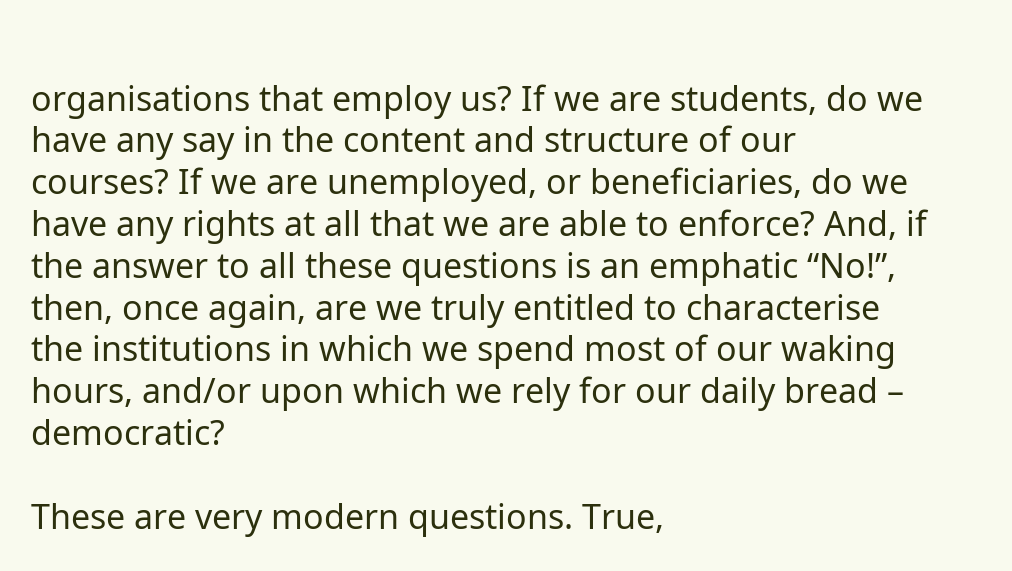organisations that employ us? If we are students, do we have any say in the content and structure of our courses? If we are unemployed, or beneficiaries, do we have any rights at all that we are able to enforce? And, if the answer to all these questions is an emphatic “No!”, then, once again, are we truly entitled to characterise the institutions in which we spend most of our waking hours, and/or upon which we rely for our daily bread – democratic?

These are very modern questions. True,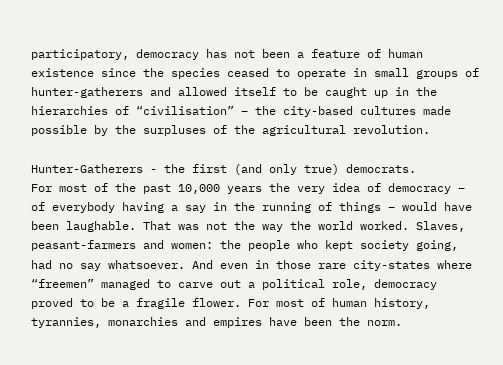participatory, democracy has not been a feature of human existence since the species ceased to operate in small groups of hunter-gatherers and allowed itself to be caught up in the hierarchies of “civilisation” – the city-based cultures made possible by the surpluses of the agricultural revolution.

Hunter-Gatherers - the first (and only true) democrats.
For most of the past 10,000 years the very idea of democracy – of everybody having a say in the running of things – would have been laughable. That was not the way the world worked. Slaves, peasant-farmers and women: the people who kept society going, had no say whatsoever. And even in those rare city-states where “freemen” managed to carve out a political role, democracy proved to be a fragile flower. For most of human history, tyrannies, monarchies and empires have been the norm.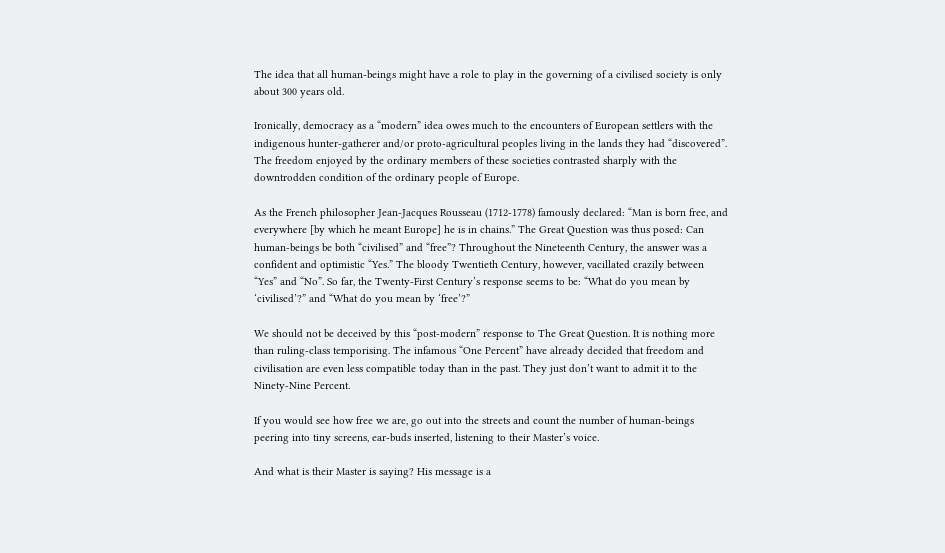The idea that all human-beings might have a role to play in the governing of a civilised society is only about 300 years old.

Ironically, democracy as a “modern” idea owes much to the encounters of European settlers with the indigenous hunter-gatherer and/or proto-agricultural peoples living in the lands they had “discovered”. The freedom enjoyed by the ordinary members of these societies contrasted sharply with the downtrodden condition of the ordinary people of Europe.

As the French philosopher Jean-Jacques Rousseau (1712-1778) famously declared: “Man is born free, and everywhere [by which he meant Europe] he is in chains.” The Great Question was thus posed: Can human-beings be both “civilised” and “free”? Throughout the Nineteenth Century, the answer was a confident and optimistic “Yes.” The bloody Twentieth Century, however, vacillated crazily between “Yes” and “No”. So far, the Twenty-First Century’s response seems to be: “What do you mean by ‘civilised’?” and “What do you mean by ‘free’?”

We should not be deceived by this “post-modern” response to The Great Question. It is nothing more than ruling-class temporising. The infamous “One Percent” have already decided that freedom and civilisation are even less compatible today than in the past. They just don’t want to admit it to the Ninety-Nine Percent.

If you would see how free we are, go out into the streets and count the number of human-beings peering into tiny screens, ear-buds inserted, listening to their Master’s voice.

And what is their Master is saying? His message is a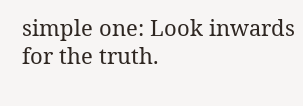simple one: Look inwards for the truth.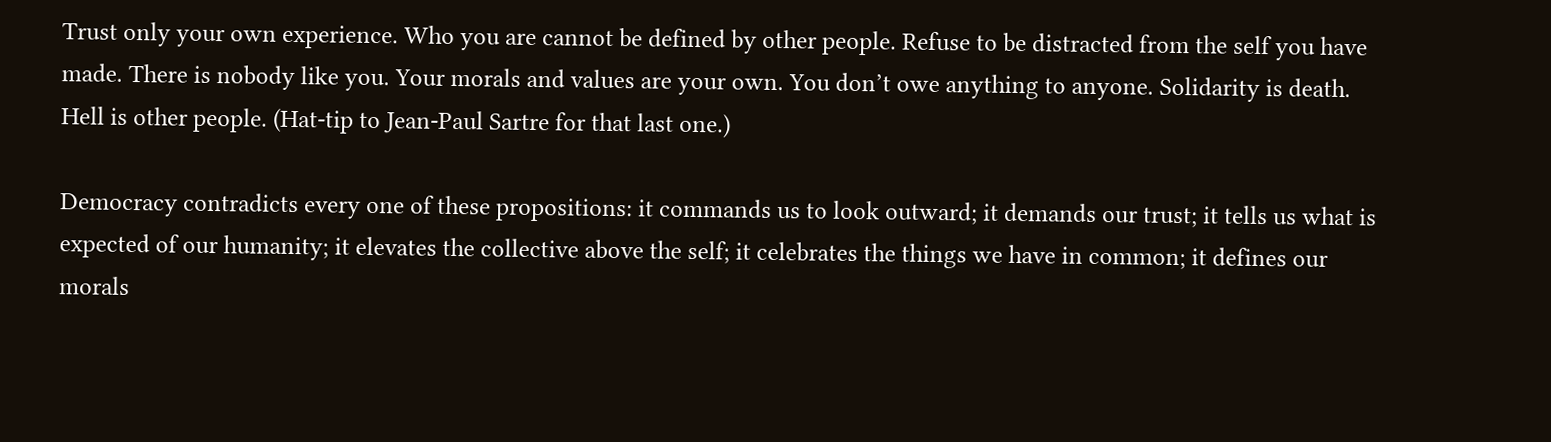Trust only your own experience. Who you are cannot be defined by other people. Refuse to be distracted from the self you have made. There is nobody like you. Your morals and values are your own. You don’t owe anything to anyone. Solidarity is death. Hell is other people. (Hat-tip to Jean-Paul Sartre for that last one.)

Democracy contradicts every one of these propositions: it commands us to look outward; it demands our trust; it tells us what is expected of our humanity; it elevates the collective above the self; it celebrates the things we have in common; it defines our morals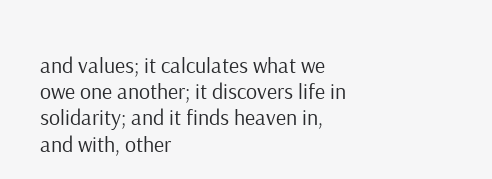and values; it calculates what we owe one another; it discovers life in solidarity; and it finds heaven in, and with, other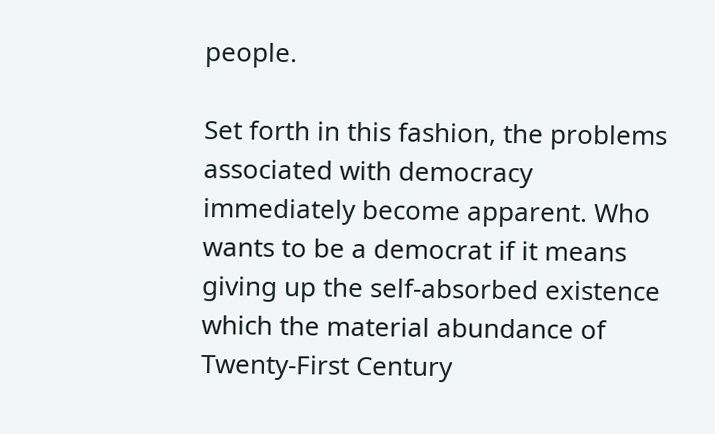people.

Set forth in this fashion, the problems associated with democracy immediately become apparent. Who wants to be a democrat if it means giving up the self-absorbed existence which the material abundance of Twenty-First Century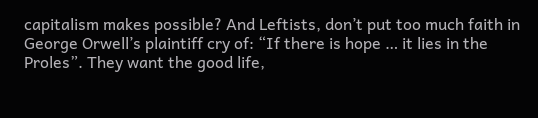capitalism makes possible? And Leftists, don’t put too much faith in George Orwell’s plaintiff cry of: “If there is hope … it lies in the Proles”. They want the good life,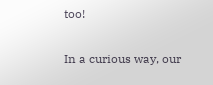too!

In a curious way, our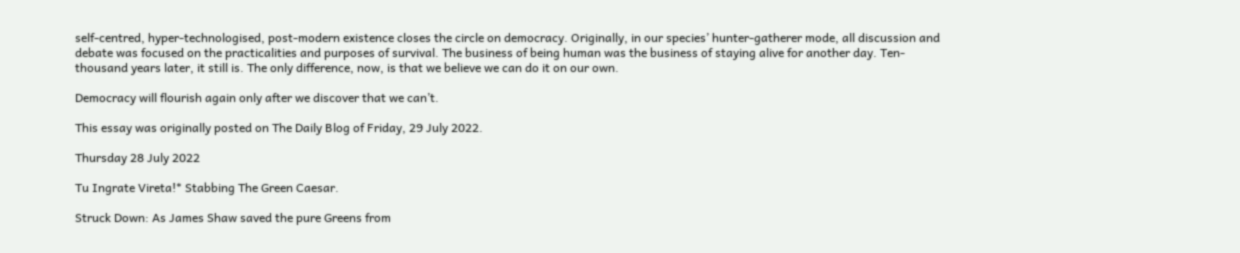self-centred, hyper-technologised, post-modern existence closes the circle on democracy. Originally, in our species’ hunter-gatherer mode, all discussion and debate was focused on the practicalities and purposes of survival. The business of being human was the business of staying alive for another day. Ten-thousand years later, it still is. The only difference, now, is that we believe we can do it on our own.

Democracy will flourish again only after we discover that we can’t.

This essay was originally posted on The Daily Blog of Friday, 29 July 2022.

Thursday 28 July 2022

Tu Ingrate Vireta!* Stabbing The Green Caesar.

Struck Down: As James Shaw saved the pure Greens from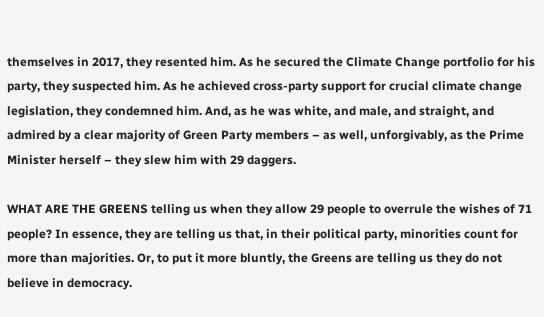themselves in 2017, they resented him. As he secured the Climate Change portfolio for his party, they suspected him. As he achieved cross-party support for crucial climate change legislation, they condemned him. And, as he was white, and male, and straight, and admired by a clear majority of Green Party members – as well, unforgivably, as the Prime Minister herself – they slew him with 29 daggers.

WHAT ARE THE GREENS telling us when they allow 29 people to overrule the wishes of 71 people? In essence, they are telling us that, in their political party, minorities count for more than majorities. Or, to put it more bluntly, the Greens are telling us they do not believe in democracy.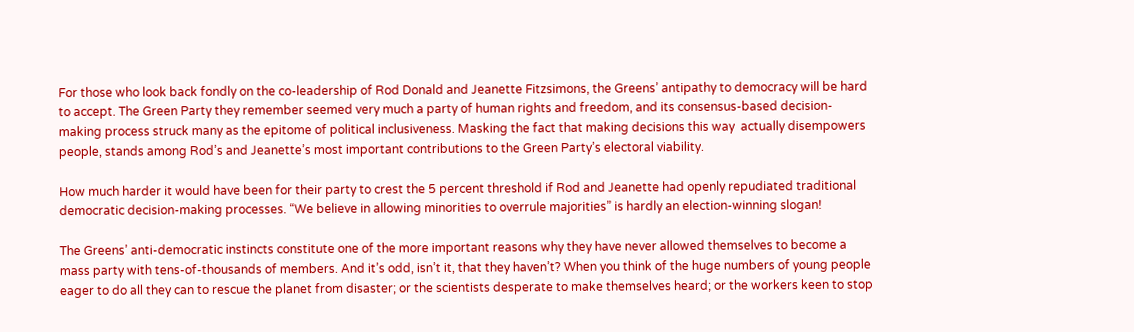For those who look back fondly on the co-leadership of Rod Donald and Jeanette Fitzsimons, the Greens’ antipathy to democracy will be hard to accept. The Green Party they remember seemed very much a party of human rights and freedom, and its consensus-based decision-making process struck many as the epitome of political inclusiveness. Masking the fact that making decisions this way  actually disempowers people, stands among Rod’s and Jeanette’s most important contributions to the Green Party’s electoral viability.

How much harder it would have been for their party to crest the 5 percent threshold if Rod and Jeanette had openly repudiated traditional democratic decision-making processes. “We believe in allowing minorities to overrule majorities” is hardly an election-winning slogan!

The Greens’ anti-democratic instincts constitute one of the more important reasons why they have never allowed themselves to become a mass party with tens-of-thousands of members. And it’s odd, isn’t it, that they haven’t? When you think of the huge numbers of young people eager to do all they can to rescue the planet from disaster; or the scientists desperate to make themselves heard; or the workers keen to stop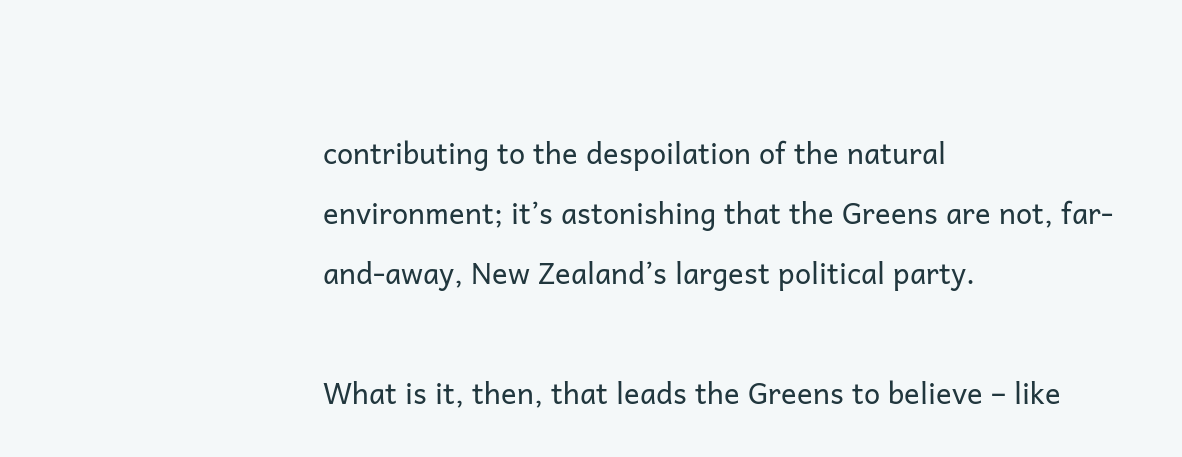contributing to the despoilation of the natural environment; it’s astonishing that the Greens are not, far-and-away, New Zealand’s largest political party.

What is it, then, that leads the Greens to believe – like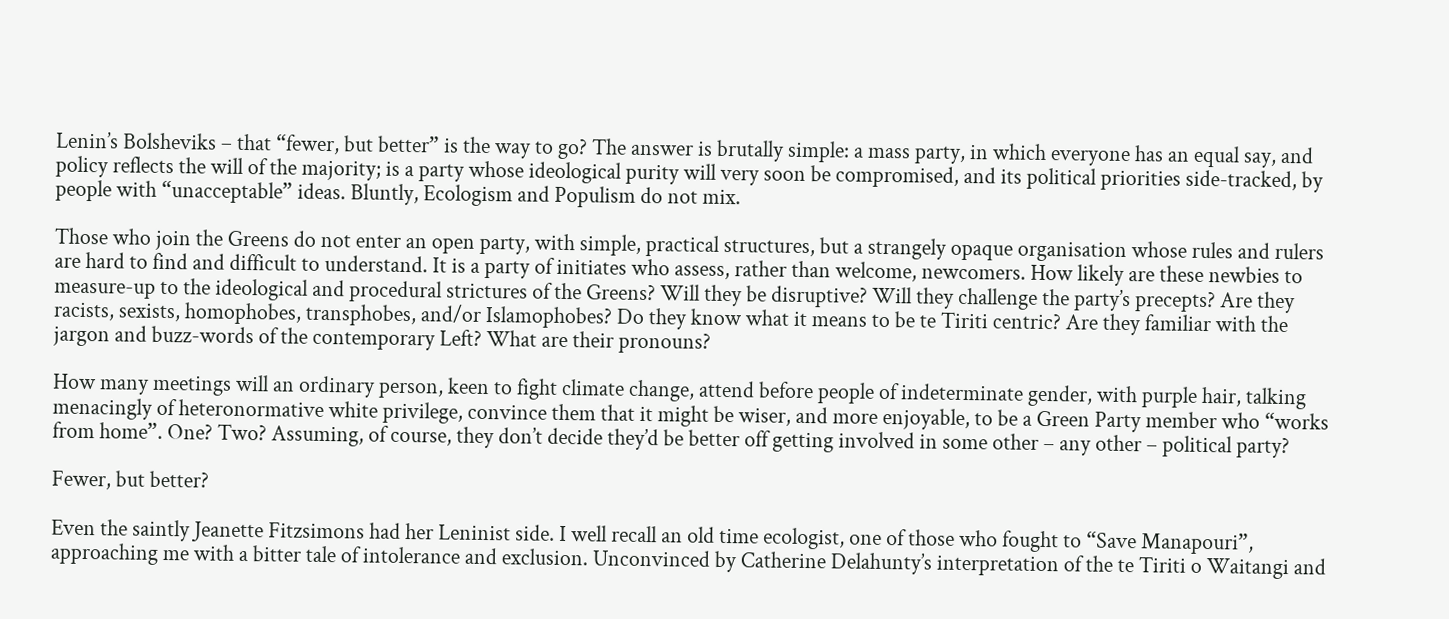Lenin’s Bolsheviks – that “fewer, but better” is the way to go? The answer is brutally simple: a mass party, in which everyone has an equal say, and policy reflects the will of the majority; is a party whose ideological purity will very soon be compromised, and its political priorities side-tracked, by people with “unacceptable” ideas. Bluntly, Ecologism and Populism do not mix.

Those who join the Greens do not enter an open party, with simple, practical structures, but a strangely opaque organisation whose rules and rulers are hard to find and difficult to understand. It is a party of initiates who assess, rather than welcome, newcomers. How likely are these newbies to measure-up to the ideological and procedural strictures of the Greens? Will they be disruptive? Will they challenge the party’s precepts? Are they racists, sexists, homophobes, transphobes, and/or Islamophobes? Do they know what it means to be te Tiriti centric? Are they familiar with the jargon and buzz-words of the contemporary Left? What are their pronouns?

How many meetings will an ordinary person, keen to fight climate change, attend before people of indeterminate gender, with purple hair, talking menacingly of heteronormative white privilege, convince them that it might be wiser, and more enjoyable, to be a Green Party member who “works from home”. One? Two? Assuming, of course, they don’t decide they’d be better off getting involved in some other – any other – political party?

Fewer, but better?

Even the saintly Jeanette Fitzsimons had her Leninist side. I well recall an old time ecologist, one of those who fought to “Save Manapouri”, approaching me with a bitter tale of intolerance and exclusion. Unconvinced by Catherine Delahunty’s interpretation of the te Tiriti o Waitangi and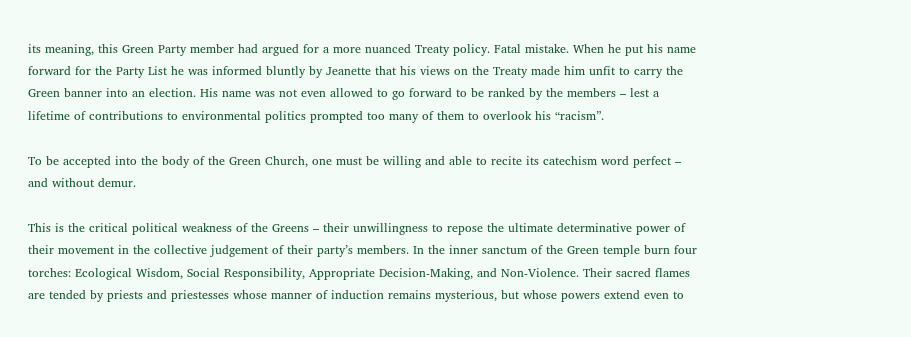its meaning, this Green Party member had argued for a more nuanced Treaty policy. Fatal mistake. When he put his name forward for the Party List he was informed bluntly by Jeanette that his views on the Treaty made him unfit to carry the Green banner into an election. His name was not even allowed to go forward to be ranked by the members – lest a lifetime of contributions to environmental politics prompted too many of them to overlook his “racism”.

To be accepted into the body of the Green Church, one must be willing and able to recite its catechism word perfect – and without demur.

This is the critical political weakness of the Greens – their unwillingness to repose the ultimate determinative power of their movement in the collective judgement of their party’s members. In the inner sanctum of the Green temple burn four torches: Ecological Wisdom, Social Responsibility, Appropriate Decision-Making, and Non-Violence. Their sacred flames are tended by priests and priestesses whose manner of induction remains mysterious, but whose powers extend even to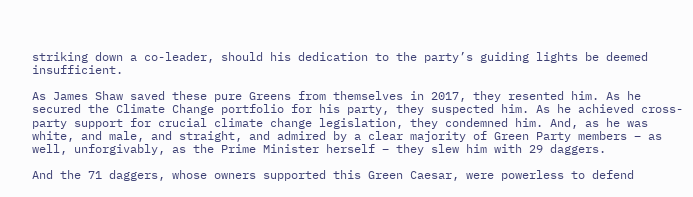striking down a co-leader, should his dedication to the party’s guiding lights be deemed insufficient.

As James Shaw saved these pure Greens from themselves in 2017, they resented him. As he secured the Climate Change portfolio for his party, they suspected him. As he achieved cross-party support for crucial climate change legislation, they condemned him. And, as he was white, and male, and straight, and admired by a clear majority of Green Party members – as well, unforgivably, as the Prime Minister herself – they slew him with 29 daggers.

And the 71 daggers, whose owners supported this Green Caesar, were powerless to defend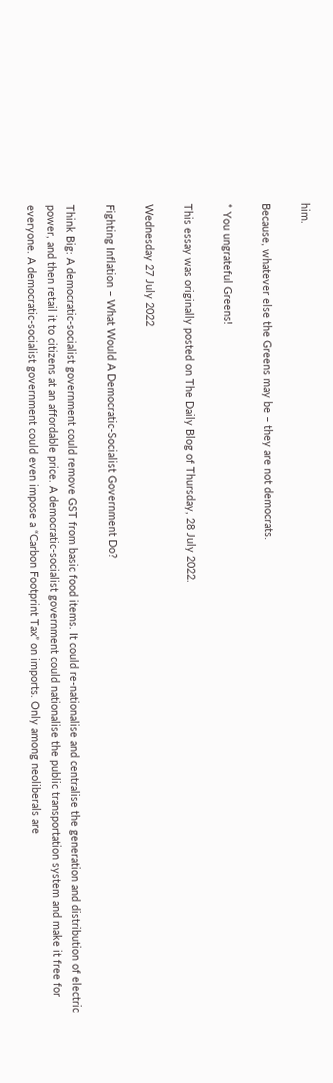him.

Because, whatever else the Greens may be – they are not democrats.

* You ungrateful Greens!

This essay was originally posted on The Daily Blog of Thursday, 28 July 2022.

Wednesday 27 July 2022

Fighting Inflation – What Would A Democratic-Socialist Government Do?

Think Big: A democratic-socialist government could remove GST from basic food items. It could re-nationalise and centralise the generation and distribution of electric power, and then retail it to citizens at an affordable price. A democratic-socialist government could nationalise the public transportation system and make it free for everyone. A democratic-socialist government could even impose a “Carbon Footprint Tax” on imports. Only among neoliberals are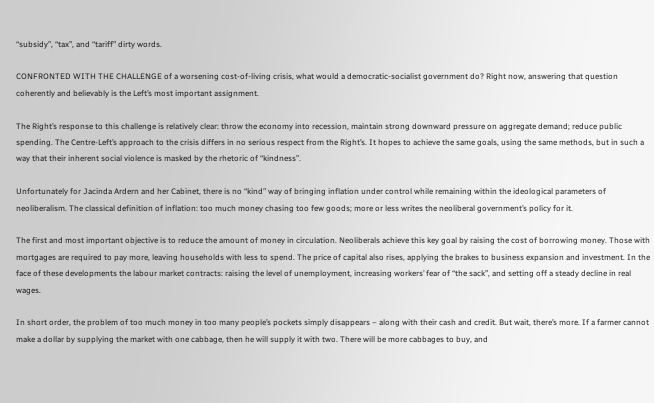“subsidy”, “tax”, and “tariff” dirty words.

CONFRONTED WITH THE CHALLENGE of a worsening cost-of-living crisis, what would a democratic-socialist government do? Right now, answering that question coherently and believably is the Left’s most important assignment.

The Right’s response to this challenge is relatively clear: throw the economy into recession, maintain strong downward pressure on aggregate demand; reduce public spending. The Centre-Left’s approach to the crisis differs in no serious respect from the Right’s. It hopes to achieve the same goals, using the same methods, but in such a way that their inherent social violence is masked by the rhetoric of “kindness”.

Unfortunately for Jacinda Ardern and her Cabinet, there is no “kind” way of bringing inflation under control while remaining within the ideological parameters of neoliberalism. The classical definition of inflation: too much money chasing too few goods; more or less writes the neoliberal government’s policy for it.

The first and most important objective is to reduce the amount of money in circulation. Neoliberals achieve this key goal by raising the cost of borrowing money. Those with mortgages are required to pay more, leaving households with less to spend. The price of capital also rises, applying the brakes to business expansion and investment. In the face of these developments the labour market contracts: raising the level of unemployment, increasing workers’ fear of “the sack”, and setting off a steady decline in real wages.

In short order, the problem of too much money in too many people’s pockets simply disappears – along with their cash and credit. But wait, there’s more. If a farmer cannot make a dollar by supplying the market with one cabbage, then he will supply it with two. There will be more cabbages to buy, and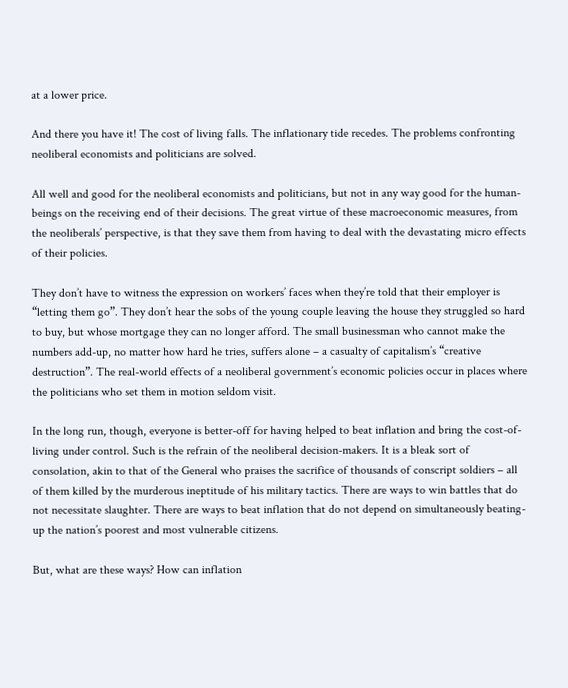at a lower price.

And there you have it! The cost of living falls. The inflationary tide recedes. The problems confronting neoliberal economists and politicians are solved.

All well and good for the neoliberal economists and politicians, but not in any way good for the human-beings on the receiving end of their decisions. The great virtue of these macroeconomic measures, from the neoliberals’ perspective, is that they save them from having to deal with the devastating micro effects of their policies.

They don’t have to witness the expression on workers’ faces when they’re told that their employer is “letting them go”. They don’t hear the sobs of the young couple leaving the house they struggled so hard to buy, but whose mortgage they can no longer afford. The small businessman who cannot make the numbers add-up, no matter how hard he tries, suffers alone – a casualty of capitalism’s “creative destruction”. The real-world effects of a neoliberal government’s economic policies occur in places where the politicians who set them in motion seldom visit.

In the long run, though, everyone is better-off for having helped to beat inflation and bring the cost-of-living under control. Such is the refrain of the neoliberal decision-makers. It is a bleak sort of consolation, akin to that of the General who praises the sacrifice of thousands of conscript soldiers – all of them killed by the murderous ineptitude of his military tactics. There are ways to win battles that do not necessitate slaughter. There are ways to beat inflation that do not depend on simultaneously beating-up the nation’s poorest and most vulnerable citizens.

But, what are these ways? How can inflation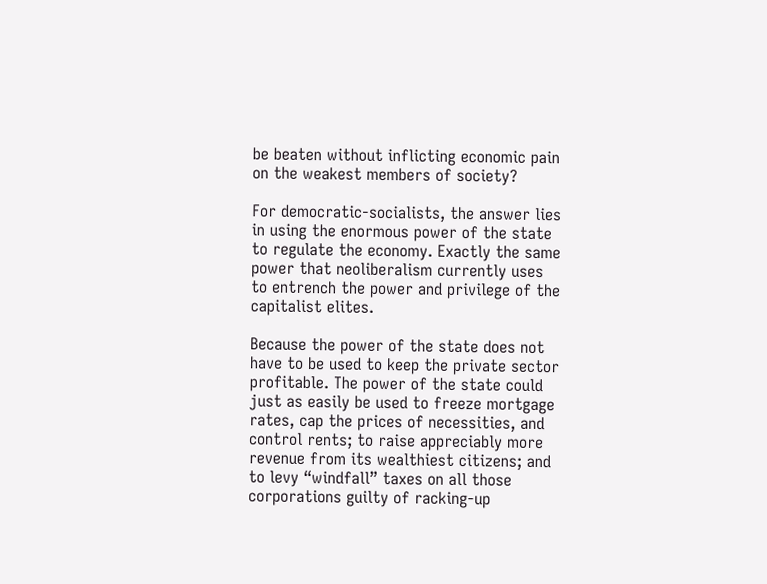be beaten without inflicting economic pain on the weakest members of society?

For democratic-socialists, the answer lies in using the enormous power of the state to regulate the economy. Exactly the same power that neoliberalism currently uses to entrench the power and privilege of the capitalist elites.

Because the power of the state does not have to be used to keep the private sector profitable. The power of the state could just as easily be used to freeze mortgage rates, cap the prices of necessities, and control rents; to raise appreciably more revenue from its wealthiest citizens; and to levy “windfall” taxes on all those corporations guilty of racking-up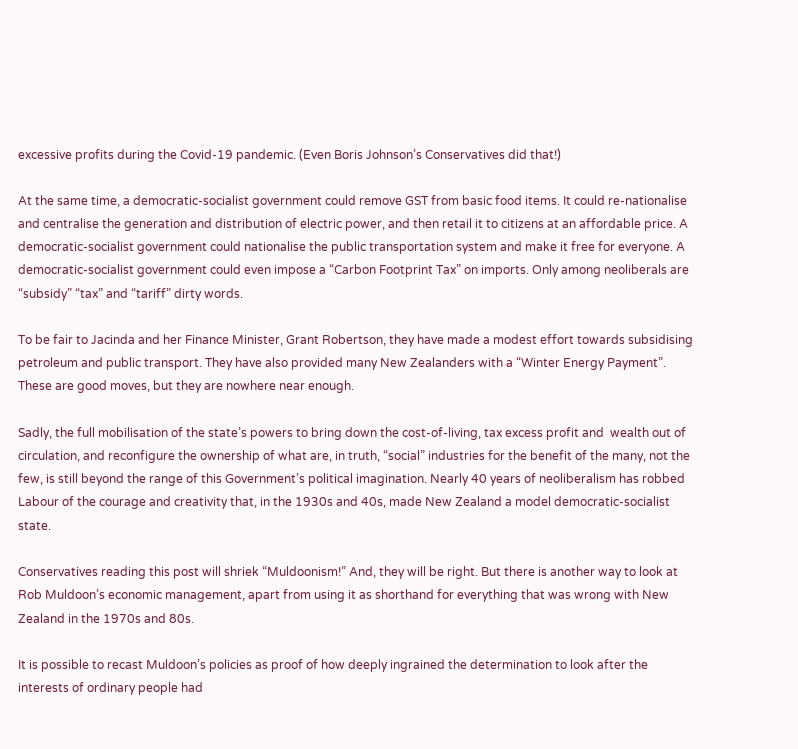excessive profits during the Covid-19 pandemic. (Even Boris Johnson’s Conservatives did that!)

At the same time, a democratic-socialist government could remove GST from basic food items. It could re-nationalise and centralise the generation and distribution of electric power, and then retail it to citizens at an affordable price. A democratic-socialist government could nationalise the public transportation system and make it free for everyone. A democratic-socialist government could even impose a “Carbon Footprint Tax” on imports. Only among neoliberals are “subsidy” “tax” and “tariff” dirty words.

To be fair to Jacinda and her Finance Minister, Grant Robertson, they have made a modest effort towards subsidising petroleum and public transport. They have also provided many New Zealanders with a “Winter Energy Payment”. These are good moves, but they are nowhere near enough.

Sadly, the full mobilisation of the state’s powers to bring down the cost-of-living, tax excess profit and  wealth out of circulation, and reconfigure the ownership of what are, in truth, “social” industries for the benefit of the many, not the few, is still beyond the range of this Government’s political imagination. Nearly 40 years of neoliberalism has robbed Labour of the courage and creativity that, in the 1930s and 40s, made New Zealand a model democratic-socialist state.

Conservatives reading this post will shriek “Muldoonism!” And, they will be right. But there is another way to look at Rob Muldoon’s economic management, apart from using it as shorthand for everything that was wrong with New Zealand in the 1970s and 80s.

It is possible to recast Muldoon’s policies as proof of how deeply ingrained the determination to look after the interests of ordinary people had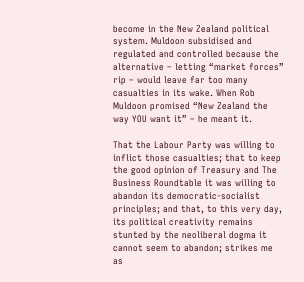become in the New Zealand political system. Muldoon subsidised and regulated and controlled because the alternative – letting “market forces” rip – would leave far too many casualties in its wake. When Rob Muldoon promised “New Zealand the way YOU want it” – he meant it.

That the Labour Party was willing to inflict those casualties; that to keep the good opinion of Treasury and The Business Roundtable it was willing to abandon its democratic-socialist principles; and that, to this very day, its political creativity remains stunted by the neoliberal dogma it cannot seem to abandon; strikes me as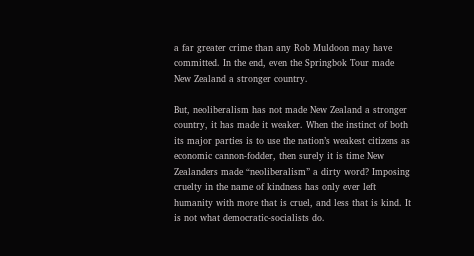a far greater crime than any Rob Muldoon may have committed. In the end, even the Springbok Tour made New Zealand a stronger country.

But, neoliberalism has not made New Zealand a stronger country, it has made it weaker. When the instinct of both its major parties is to use the nation’s weakest citizens as economic cannon-fodder, then surely it is time New Zealanders made “neoliberalism” a dirty word? Imposing cruelty in the name of kindness has only ever left humanity with more that is cruel, and less that is kind. It is not what democratic-socialists do.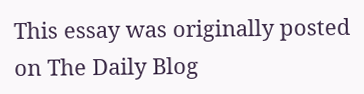This essay was originally posted on The Daily Blog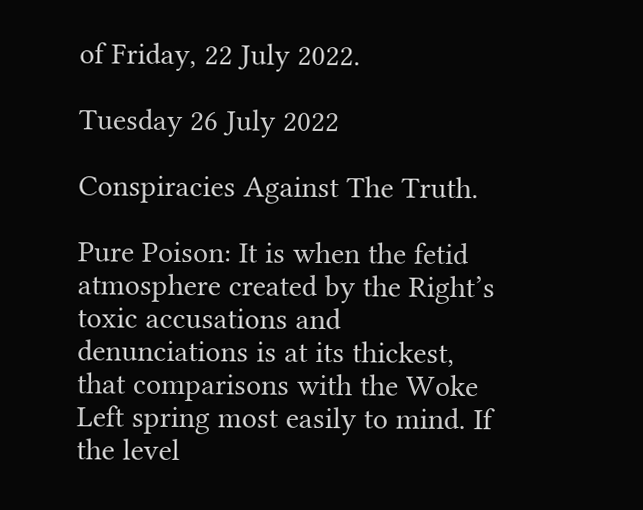of Friday, 22 July 2022.

Tuesday 26 July 2022

Conspiracies Against The Truth.

Pure Poison: It is when the fetid atmosphere created by the Right’s toxic accusations and denunciations is at its thickest, that comparisons with the Woke Left spring most easily to mind. If the level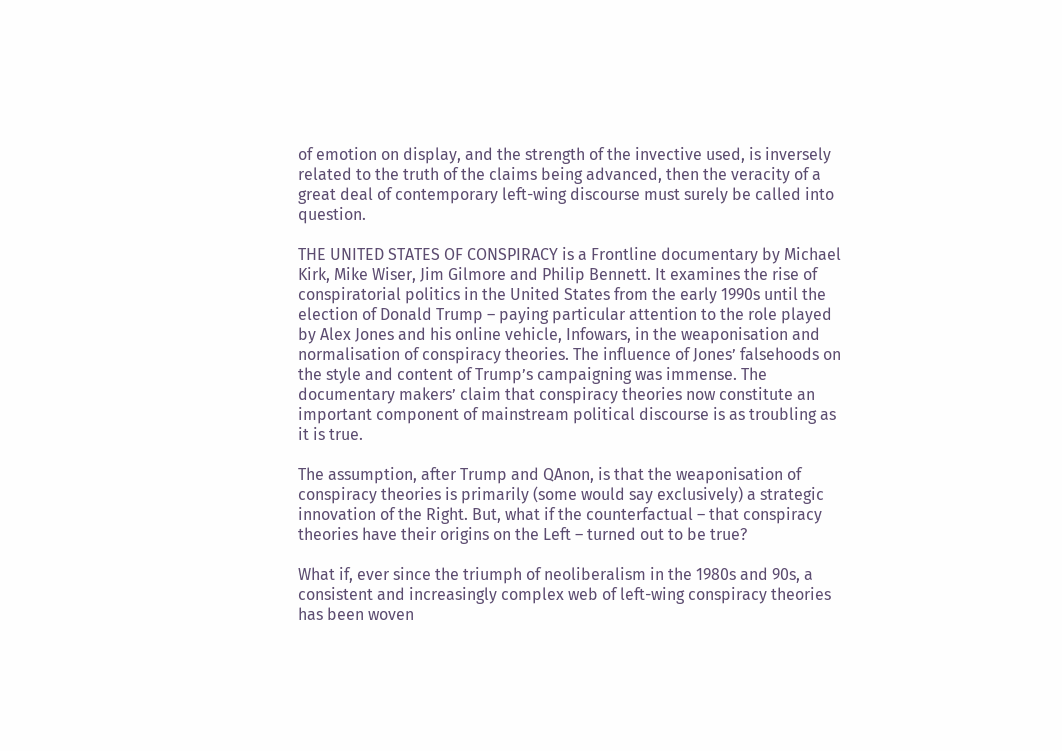of emotion on display, and the strength of the invective used, is inversely related to the truth of the claims being advanced, then the veracity of a great deal of contemporary left-wing discourse must surely be called into question.

THE UNITED STATES OF CONSPIRACY is a Frontline documentary by Michael Kirk, Mike Wiser, Jim Gilmore and Philip Bennett. It examines the rise of conspiratorial politics in the United States from the early 1990s until the election of Donald Trump – paying particular attention to the role played by Alex Jones and his online vehicle, Infowars, in the weaponisation and normalisation of conspiracy theories. The influence of Jones’ falsehoods on the style and content of Trump’s campaigning was immense. The documentary makers’ claim that conspiracy theories now constitute an important component of mainstream political discourse is as troubling as it is true.

The assumption, after Trump and QAnon, is that the weaponisation of conspiracy theories is primarily (some would say exclusively) a strategic innovation of the Right. But, what if the counterfactual – that conspiracy theories have their origins on the Left – turned out to be true?

What if, ever since the triumph of neoliberalism in the 1980s and 90s, a consistent and increasingly complex web of left-wing conspiracy theories has been woven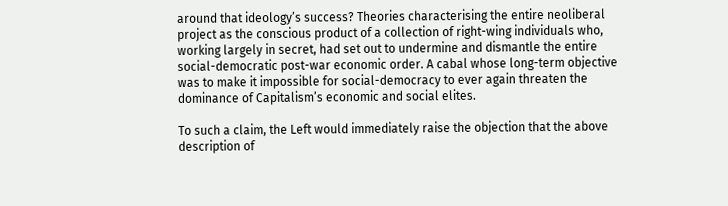around that ideology’s success? Theories characterising the entire neoliberal project as the conscious product of a collection of right-wing individuals who, working largely in secret, had set out to undermine and dismantle the entire social-democratic post-war economic order. A cabal whose long-term objective was to make it impossible for social-democracy to ever again threaten the dominance of Capitalism’s economic and social elites.

To such a claim, the Left would immediately raise the objection that the above description of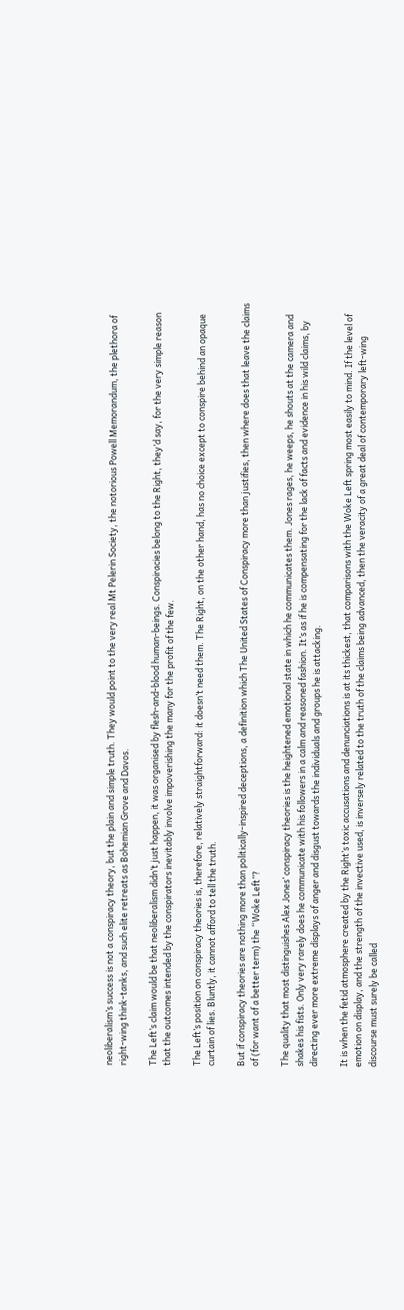neoliberalism’s success is not a conspiracy theory, but the plain and simple truth. They would point to the very real Mt Pelerin Society, the notorious Powell Memorandum, the plethora of right-wing think-tanks, and such elite retreats as Bohemian Grove and Davos.

The Left’s claim would be that neoliberalism didn’t just happen, it was organised by flesh-and-blood human-beings. Conspiracies belong to the Right, they’d say, for the very simple reason that the outcomes intended by the conspirators inevitably involve impoverishing the many for the profit of the few.

The Left’s position on conspiracy theories is, therefore, relatively straightforward: it doesn’t need them. The Right, on the other hand, has no choice except to conspire behind an opaque curtain of lies. Bluntly, it cannot afford to tell the truth.

But if conspiracy theories are nothing more than politically-inspired deceptions, a definition which The United States of Conspiracy more than justifies, then where does that leave the claims of (for want of a better term) the “Woke Left”?

The quality that most distinguishes Alex Jones’ conspiracy theories is the heightened emotional state in which he communicates them. Jones rages, he weeps, he shouts at the camera and shakes his fists. Only very rarely does he communicate with his followers in a calm and reasoned fashion. It’s as if he is compensating for the lack of facts and evidence in his wild claims, by directing ever more extreme displays of anger and disgust towards the individuals and groups he is attacking.

It is when the fetid atmosphere created by the Right’s toxic accusations and denunciations is at its thickest, that comparisons with the Woke Left spring most easily to mind. If the level of emotion on display, and the strength of the invective used, is inversely related to the truth of the claims being advanced, then the veracity of a great deal of contemporary left-wing discourse must surely be called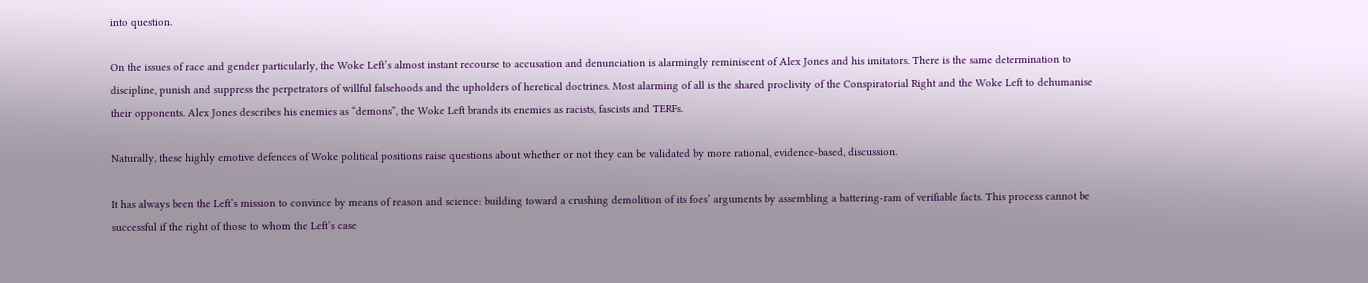into question.

On the issues of race and gender particularly, the Woke Left’s almost instant recourse to accusation and denunciation is alarmingly reminiscent of Alex Jones and his imitators. There is the same determination to discipline, punish and suppress the perpetrators of willful falsehoods and the upholders of heretical doctrines. Most alarming of all is the shared proclivity of the Conspiratorial Right and the Woke Left to dehumanise their opponents. Alex Jones describes his enemies as “demons”, the Woke Left brands its enemies as racists, fascists and TERFs.

Naturally, these highly emotive defences of Woke political positions raise questions about whether or not they can be validated by more rational, evidence-based, discussion.

It has always been the Left’s mission to convince by means of reason and science: building toward a crushing demolition of its foes’ arguments by assembling a battering-ram of verifiable facts. This process cannot be successful if the right of those to whom the Left’s case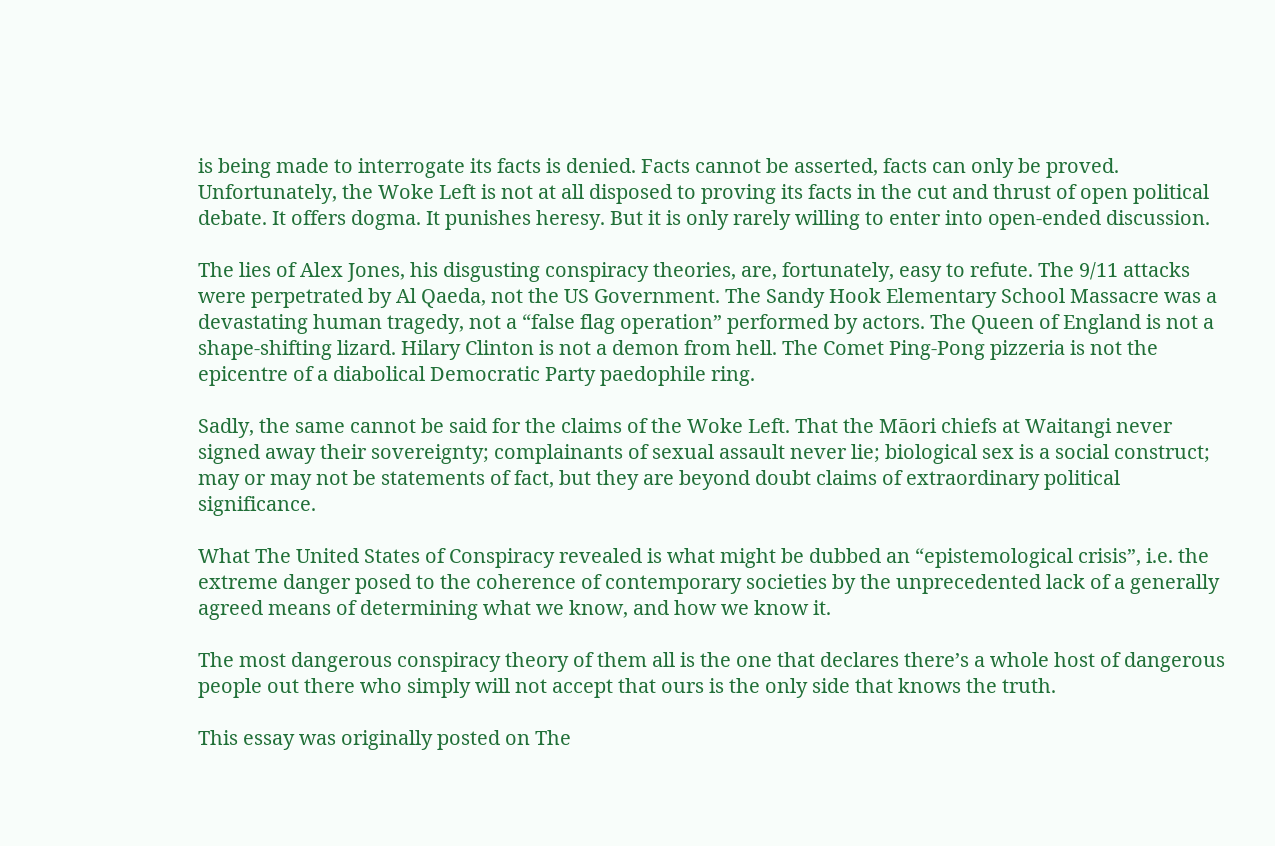is being made to interrogate its facts is denied. Facts cannot be asserted, facts can only be proved. Unfortunately, the Woke Left is not at all disposed to proving its facts in the cut and thrust of open political debate. It offers dogma. It punishes heresy. But it is only rarely willing to enter into open-ended discussion.

The lies of Alex Jones, his disgusting conspiracy theories, are, fortunately, easy to refute. The 9/11 attacks were perpetrated by Al Qaeda, not the US Government. The Sandy Hook Elementary School Massacre was a devastating human tragedy, not a “false flag operation” performed by actors. The Queen of England is not a shape-shifting lizard. Hilary Clinton is not a demon from hell. The Comet Ping-Pong pizzeria is not the epicentre of a diabolical Democratic Party paedophile ring.

Sadly, the same cannot be said for the claims of the Woke Left. That the Māori chiefs at Waitangi never signed away their sovereignty; complainants of sexual assault never lie; biological sex is a social construct; may or may not be statements of fact, but they are beyond doubt claims of extraordinary political significance.

What The United States of Conspiracy revealed is what might be dubbed an “epistemological crisis”, i.e. the extreme danger posed to the coherence of contemporary societies by the unprecedented lack of a generally agreed means of determining what we know, and how we know it.

The most dangerous conspiracy theory of them all is the one that declares there’s a whole host of dangerous people out there who simply will not accept that ours is the only side that knows the truth.

This essay was originally posted on The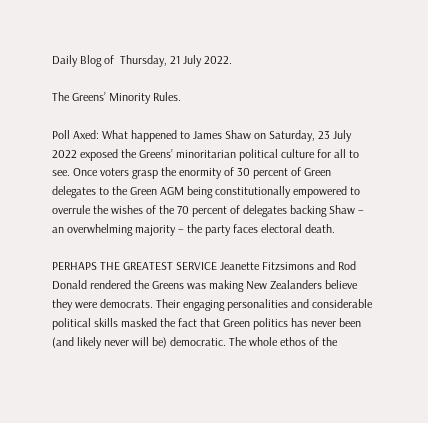Daily Blog of  Thursday, 21 July 2022.

The Greens’ Minority Rules.

Poll Axed: What happened to James Shaw on Saturday, 23 July 2022 exposed the Greens’ minoritarian political culture for all to see. Once voters grasp the enormity of 30 percent of Green delegates to the Green AGM being constitutionally empowered to overrule the wishes of the 70 percent of delegates backing Shaw – an overwhelming majority – the party faces electoral death.

PERHAPS THE GREATEST SERVICE Jeanette Fitzsimons and Rod Donald rendered the Greens was making New Zealanders believe they were democrats. Their engaging personalities and considerable political skills masked the fact that Green politics has never been (and likely never will be) democratic. The whole ethos of the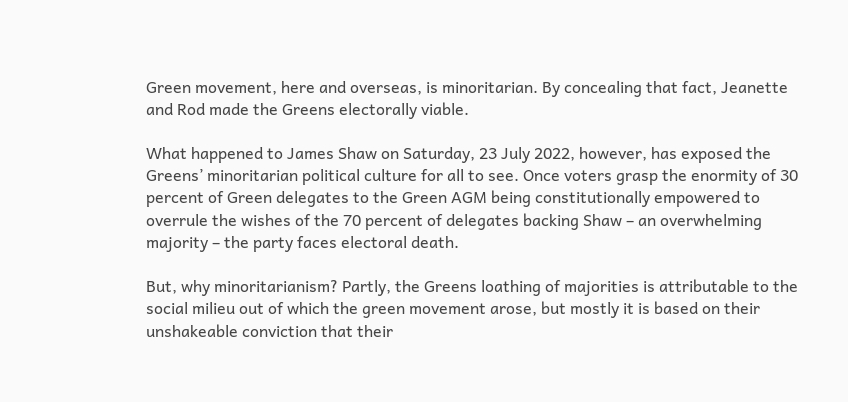Green movement, here and overseas, is minoritarian. By concealing that fact, Jeanette and Rod made the Greens electorally viable.

What happened to James Shaw on Saturday, 23 July 2022, however, has exposed the Greens’ minoritarian political culture for all to see. Once voters grasp the enormity of 30 percent of Green delegates to the Green AGM being constitutionally empowered to overrule the wishes of the 70 percent of delegates backing Shaw – an overwhelming majority – the party faces electoral death.

But, why minoritarianism? Partly, the Greens loathing of majorities is attributable to the social milieu out of which the green movement arose, but mostly it is based on their unshakeable conviction that their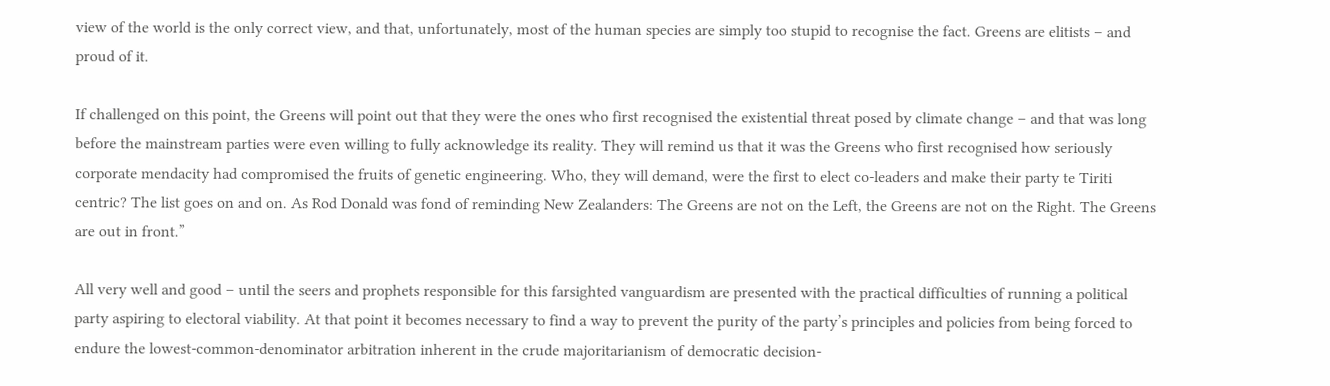view of the world is the only correct view, and that, unfortunately, most of the human species are simply too stupid to recognise the fact. Greens are elitists – and proud of it.

If challenged on this point, the Greens will point out that they were the ones who first recognised the existential threat posed by climate change – and that was long before the mainstream parties were even willing to fully acknowledge its reality. They will remind us that it was the Greens who first recognised how seriously corporate mendacity had compromised the fruits of genetic engineering. Who, they will demand, were the first to elect co-leaders and make their party te Tiriti centric? The list goes on and on. As Rod Donald was fond of reminding New Zealanders: The Greens are not on the Left, the Greens are not on the Right. The Greens are out in front.”

All very well and good – until the seers and prophets responsible for this farsighted vanguardism are presented with the practical difficulties of running a political party aspiring to electoral viability. At that point it becomes necessary to find a way to prevent the purity of the party’s principles and policies from being forced to endure the lowest-common-denominator arbitration inherent in the crude majoritarianism of democratic decision-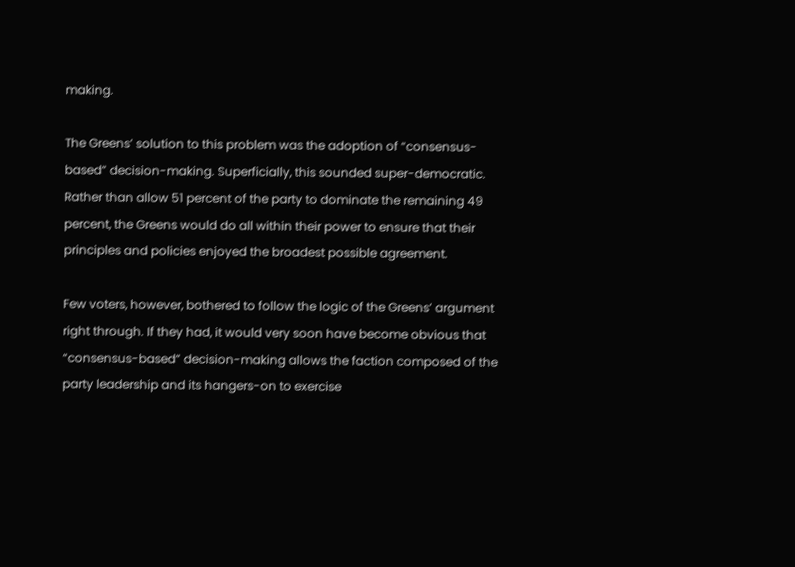making.

The Greens’ solution to this problem was the adoption of “consensus-based” decision-making. Superficially, this sounded super-democratic. Rather than allow 51 percent of the party to dominate the remaining 49 percent, the Greens would do all within their power to ensure that their principles and policies enjoyed the broadest possible agreement.

Few voters, however, bothered to follow the logic of the Greens’ argument right through. If they had, it would very soon have become obvious that “consensus-based” decision-making allows the faction composed of the party leadership and its hangers-on to exercise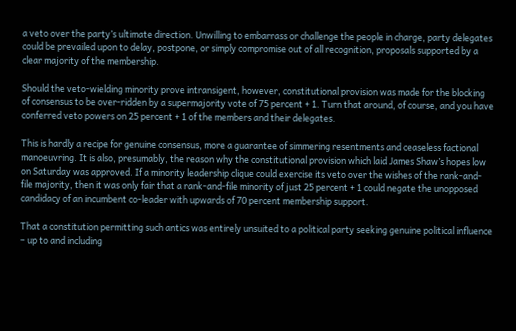a veto over the party’s ultimate direction. Unwilling to embarrass or challenge the people in charge, party delegates could be prevailed upon to delay, postpone, or simply compromise out of all recognition, proposals supported by a clear majority of the membership.

Should the veto-wielding minority prove intransigent, however, constitutional provision was made for the blocking of consensus to be over-ridden by a supermajority vote of 75 percent + 1. Turn that around, of course, and you have conferred veto powers on 25 percent + 1 of the members and their delegates.

This is hardly a recipe for genuine consensus, more a guarantee of simmering resentments and ceaseless factional manoeuvring. It is also, presumably, the reason why the constitutional provision which laid James Shaw’s hopes low on Saturday was approved. If a minority leadership clique could exercise its veto over the wishes of the rank-and-file majority, then it was only fair that a rank-and-file minority of just 25 percent + 1 could negate the unopposed candidacy of an incumbent co-leader with upwards of 70 percent membership support.

That a constitution permitting such antics was entirely unsuited to a political party seeking genuine political influence – up to and including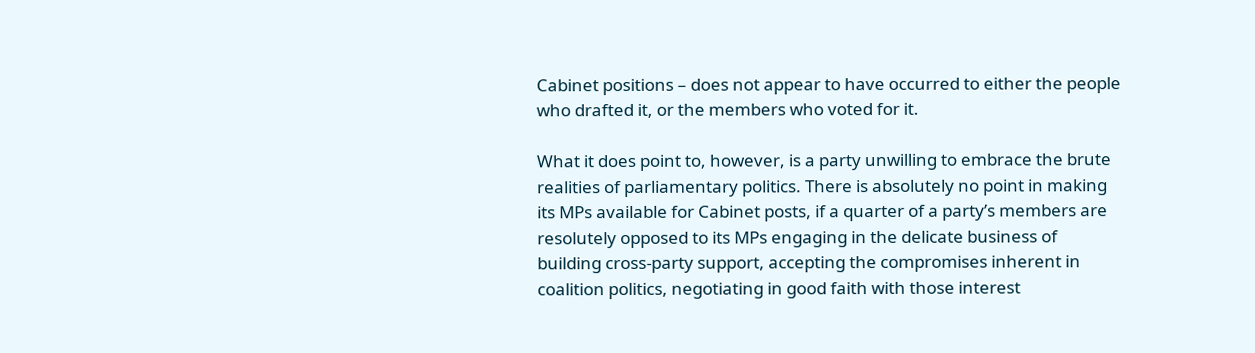Cabinet positions – does not appear to have occurred to either the people who drafted it, or the members who voted for it.

What it does point to, however, is a party unwilling to embrace the brute realities of parliamentary politics. There is absolutely no point in making its MPs available for Cabinet posts, if a quarter of a party’s members are resolutely opposed to its MPs engaging in the delicate business of building cross-party support, accepting the compromises inherent in coalition politics, negotiating in good faith with those interest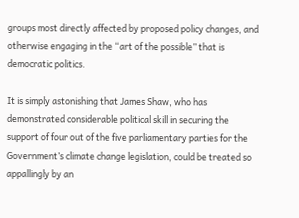groups most directly affected by proposed policy changes, and otherwise engaging in the “art of the possible” that is democratic politics.

It is simply astonishing that James Shaw, who has demonstrated considerable political skill in securing the support of four out of the five parliamentary parties for the Government’s climate change legislation, could be treated so appallingly by an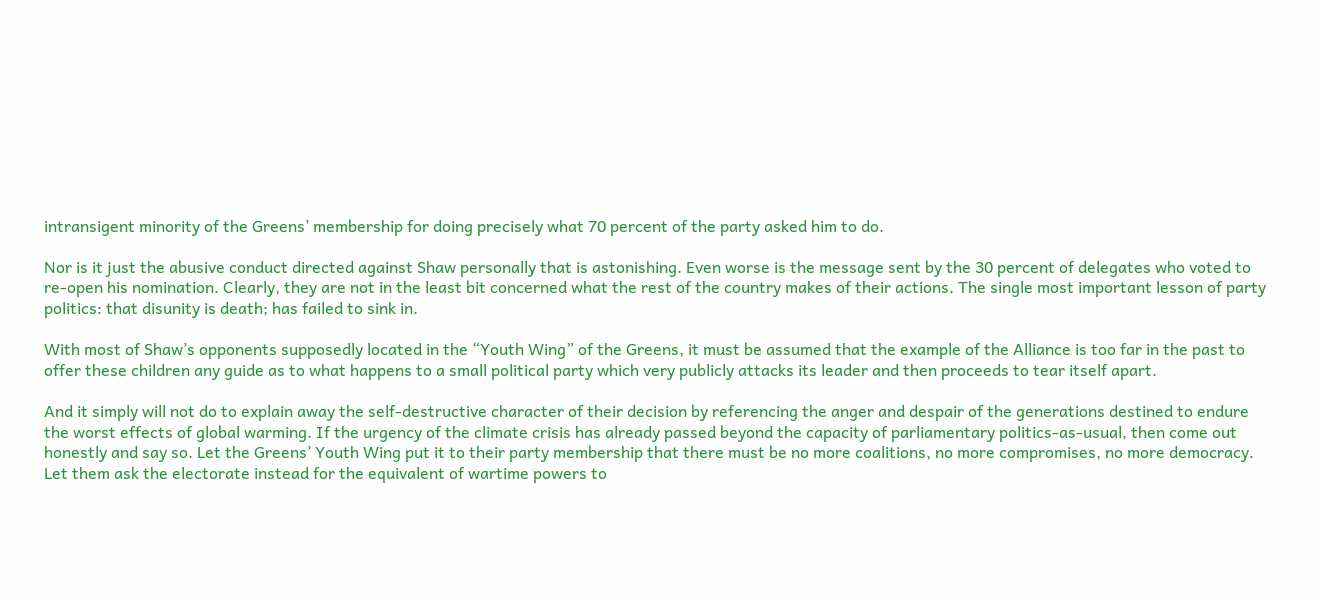intransigent minority of the Greens’ membership for doing precisely what 70 percent of the party asked him to do.

Nor is it just the abusive conduct directed against Shaw personally that is astonishing. Even worse is the message sent by the 30 percent of delegates who voted to re-open his nomination. Clearly, they are not in the least bit concerned what the rest of the country makes of their actions. The single most important lesson of party politics: that disunity is death; has failed to sink in.

With most of Shaw’s opponents supposedly located in the “Youth Wing” of the Greens, it must be assumed that the example of the Alliance is too far in the past to offer these children any guide as to what happens to a small political party which very publicly attacks its leader and then proceeds to tear itself apart.

And it simply will not do to explain away the self-destructive character of their decision by referencing the anger and despair of the generations destined to endure the worst effects of global warming. If the urgency of the climate crisis has already passed beyond the capacity of parliamentary politics-as-usual, then come out honestly and say so. Let the Greens’ Youth Wing put it to their party membership that there must be no more coalitions, no more compromises, no more democracy. Let them ask the electorate instead for the equivalent of wartime powers to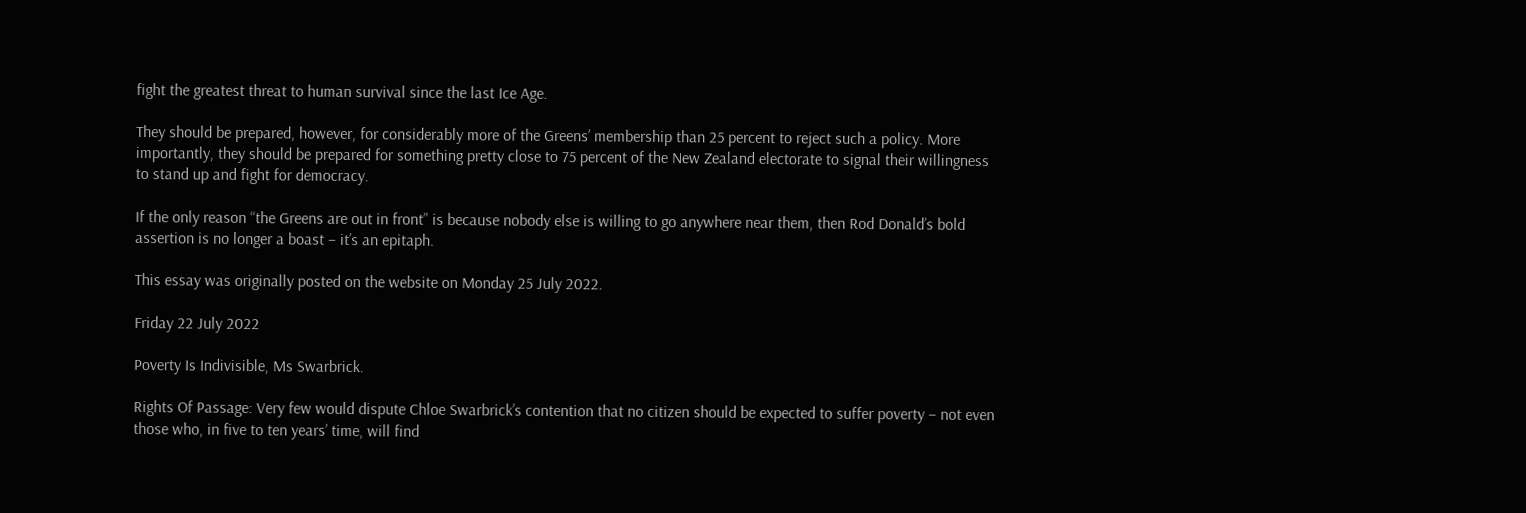fight the greatest threat to human survival since the last Ice Age.

They should be prepared, however, for considerably more of the Greens’ membership than 25 percent to reject such a policy. More importantly, they should be prepared for something pretty close to 75 percent of the New Zealand electorate to signal their willingness to stand up and fight for democracy.

If the only reason “the Greens are out in front” is because nobody else is willing to go anywhere near them, then Rod Donald’s bold assertion is no longer a boast – it’s an epitaph.

This essay was originally posted on the website on Monday 25 July 2022.

Friday 22 July 2022

Poverty Is Indivisible, Ms Swarbrick.

Rights Of Passage: Very few would dispute Chloe Swarbrick’s contention that no citizen should be expected to suffer poverty – not even those who, in five to ten years’ time, will find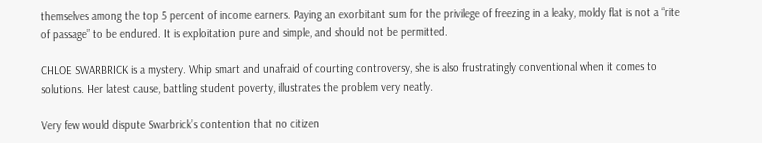themselves among the top 5 percent of income earners. Paying an exorbitant sum for the privilege of freezing in a leaky, moldy flat is not a “rite of passage” to be endured. It is exploitation pure and simple, and should not be permitted.

CHLOE SWARBRICK is a mystery. Whip smart and unafraid of courting controversy, she is also frustratingly conventional when it comes to solutions. Her latest cause, battling student poverty, illustrates the problem very neatly.

Very few would dispute Swarbrick’s contention that no citizen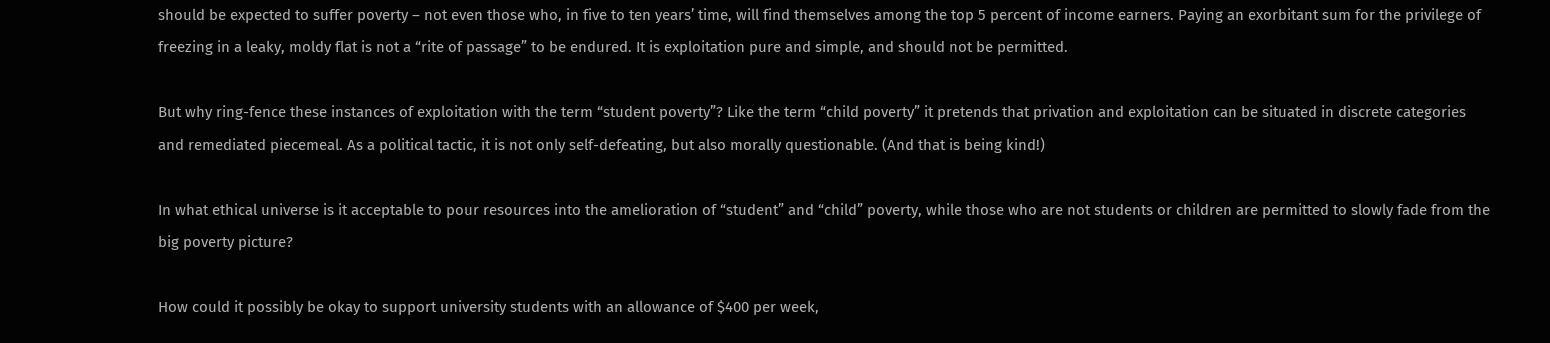should be expected to suffer poverty – not even those who, in five to ten years’ time, will find themselves among the top 5 percent of income earners. Paying an exorbitant sum for the privilege of freezing in a leaky, moldy flat is not a “rite of passage” to be endured. It is exploitation pure and simple, and should not be permitted.

But why ring-fence these instances of exploitation with the term “student poverty”? Like the term “child poverty” it pretends that privation and exploitation can be situated in discrete categories and remediated piecemeal. As a political tactic, it is not only self-defeating, but also morally questionable. (And that is being kind!)

In what ethical universe is it acceptable to pour resources into the amelioration of “student” and “child” poverty, while those who are not students or children are permitted to slowly fade from the big poverty picture?

How could it possibly be okay to support university students with an allowance of $400 per week,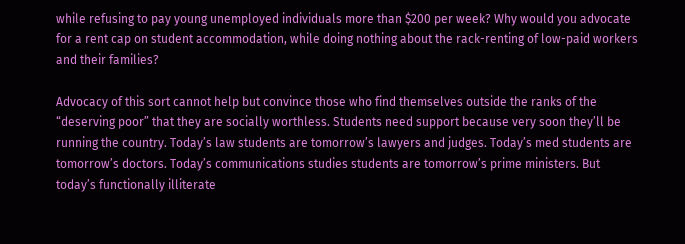while refusing to pay young unemployed individuals more than $200 per week? Why would you advocate for a rent cap on student accommodation, while doing nothing about the rack-renting of low-paid workers and their families?

Advocacy of this sort cannot help but convince those who find themselves outside the ranks of the “deserving poor” that they are socially worthless. Students need support because very soon they’ll be running the country. Today’s law students are tomorrow’s lawyers and judges. Today’s med students are tomorrow’s doctors. Today’s communications studies students are tomorrow’s prime ministers. But today’s functionally illiterate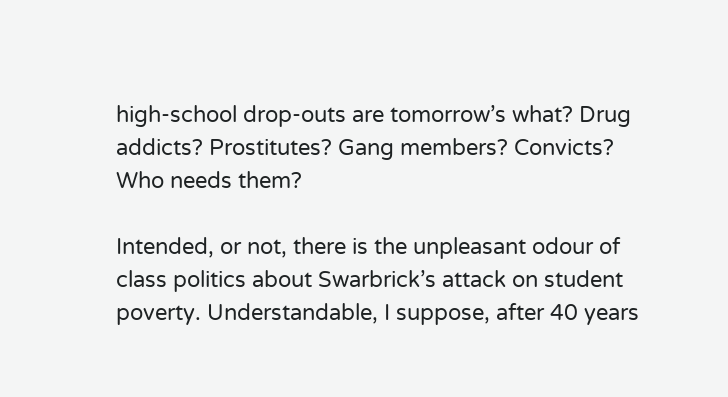high-school drop-outs are tomorrow’s what? Drug addicts? Prostitutes? Gang members? Convicts? Who needs them?

Intended, or not, there is the unpleasant odour of class politics about Swarbrick’s attack on student poverty. Understandable, I suppose, after 40 years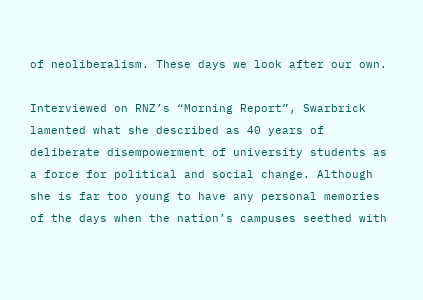of neoliberalism. These days we look after our own.

Interviewed on RNZ’s “Morning Report”, Swarbrick lamented what she described as 40 years of deliberate disempowerment of university students as a force for political and social change. Although she is far too young to have any personal memories of the days when the nation’s campuses seethed with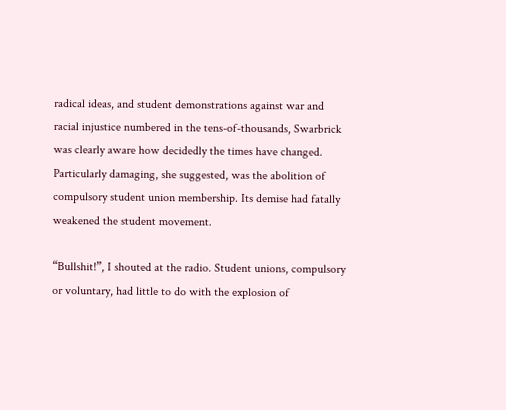radical ideas, and student demonstrations against war and racial injustice numbered in the tens-of-thousands, Swarbrick was clearly aware how decidedly the times have changed. Particularly damaging, she suggested, was the abolition of compulsory student union membership. Its demise had fatally weakened the student movement.

“Bullshit!”, I shouted at the radio. Student unions, compulsory or voluntary, had little to do with the explosion of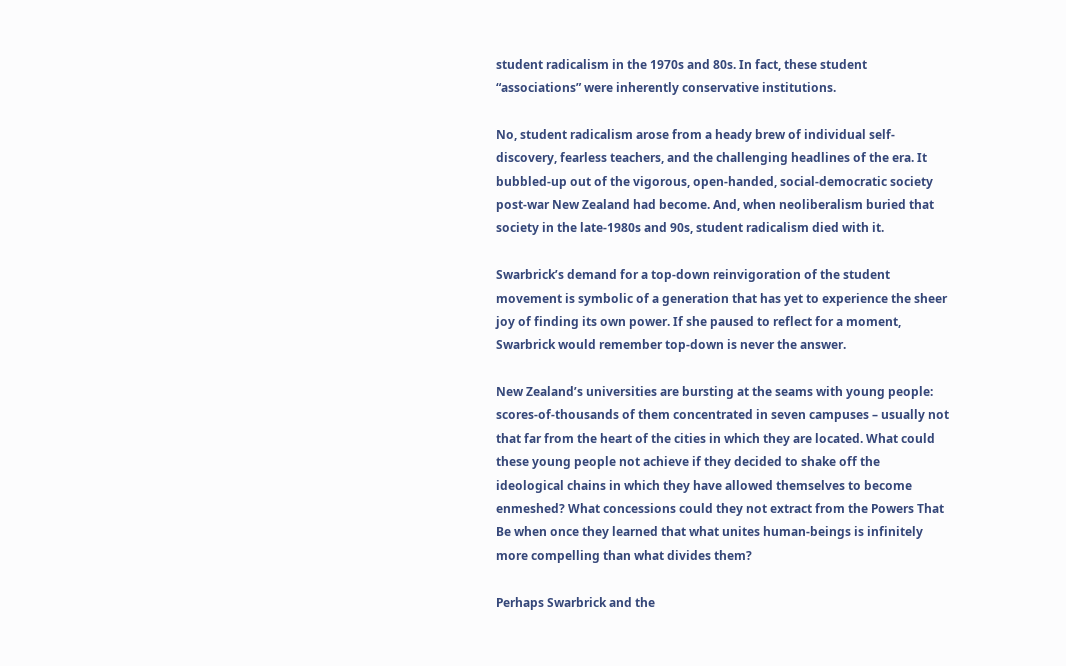student radicalism in the 1970s and 80s. In fact, these student “associations” were inherently conservative institutions.

No, student radicalism arose from a heady brew of individual self-discovery, fearless teachers, and the challenging headlines of the era. It bubbled-up out of the vigorous, open-handed, social-democratic society post-war New Zealand had become. And, when neoliberalism buried that society in the late-1980s and 90s, student radicalism died with it.

Swarbrick’s demand for a top-down reinvigoration of the student movement is symbolic of a generation that has yet to experience the sheer joy of finding its own power. If she paused to reflect for a moment, Swarbrick would remember top-down is never the answer.

New Zealand’s universities are bursting at the seams with young people: scores-of-thousands of them concentrated in seven campuses – usually not that far from the heart of the cities in which they are located. What could these young people not achieve if they decided to shake off the ideological chains in which they have allowed themselves to become enmeshed? What concessions could they not extract from the Powers That Be when once they learned that what unites human-beings is infinitely more compelling than what divides them?

Perhaps Swarbrick and the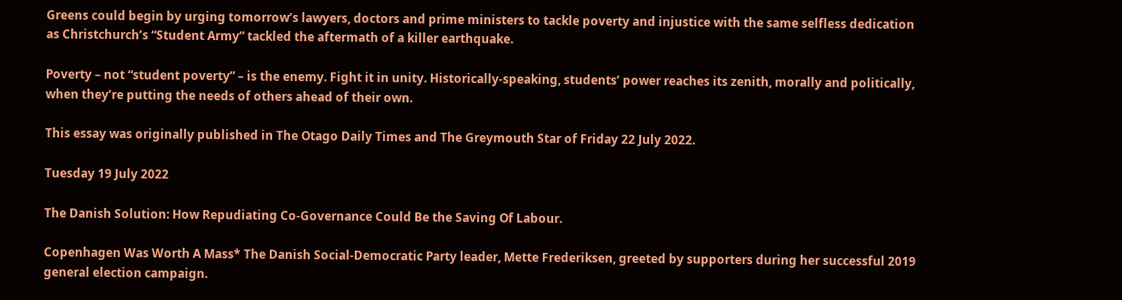Greens could begin by urging tomorrow’s lawyers, doctors and prime ministers to tackle poverty and injustice with the same selfless dedication as Christchurch’s “Student Army” tackled the aftermath of a killer earthquake.

Poverty – not “student poverty” – is the enemy. Fight it in unity. Historically-speaking, students’ power reaches its zenith, morally and politically, when they’re putting the needs of others ahead of their own.

This essay was originally published in The Otago Daily Times and The Greymouth Star of Friday 22 July 2022.

Tuesday 19 July 2022

The Danish Solution: How Repudiating Co-Governance Could Be the Saving Of Labour.

Copenhagen Was Worth A Mass* The Danish Social-Democratic Party leader, Mette Frederiksen, greeted by supporters during her successful 2019 general election campaign.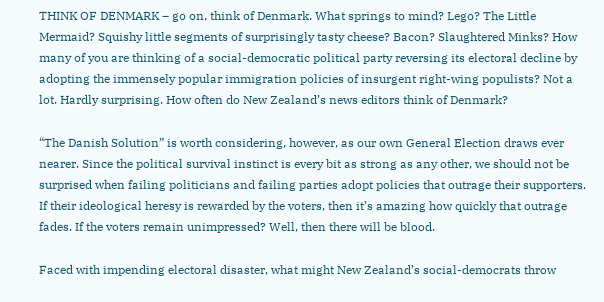THINK OF DENMARK – go on, think of Denmark. What springs to mind? Lego? The Little Mermaid? Squishy little segments of surprisingly tasty cheese? Bacon? Slaughtered Minks? How many of you are thinking of a social-democratic political party reversing its electoral decline by adopting the immensely popular immigration policies of insurgent right-wing populists? Not a lot. Hardly surprising. How often do New Zealand’s news editors think of Denmark?

“The Danish Solution” is worth considering, however, as our own General Election draws ever nearer. Since the political survival instinct is every bit as strong as any other, we should not be surprised when failing politicians and failing parties adopt policies that outrage their supporters. If their ideological heresy is rewarded by the voters, then it’s amazing how quickly that outrage fades. If the voters remain unimpressed? Well, then there will be blood.

Faced with impending electoral disaster, what might New Zealand’s social-democrats throw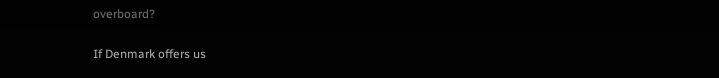overboard?

If Denmark offers us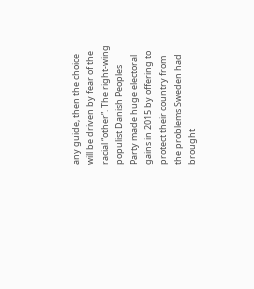any guide, then the choice will be driven by fear of the racial “other”. The right-wing populist Danish Peoples Party made huge electoral gains in 2015 by offering to protect their country from the problems Sweden had brought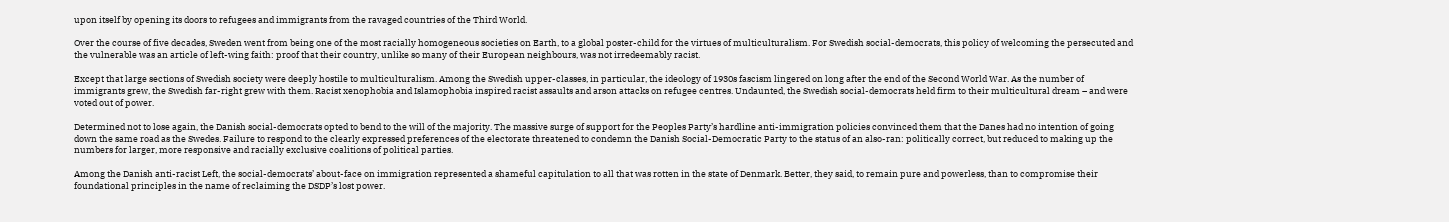upon itself by opening its doors to refugees and immigrants from the ravaged countries of the Third World.

Over the course of five decades, Sweden went from being one of the most racially homogeneous societies on Earth, to a global poster-child for the virtues of multiculturalism. For Swedish social-democrats, this policy of welcoming the persecuted and the vulnerable was an article of left-wing faith: proof that their country, unlike so many of their European neighbours, was not irredeemably racist.

Except that large sections of Swedish society were deeply hostile to multiculturalism. Among the Swedish upper-classes, in particular, the ideology of 1930s fascism lingered on long after the end of the Second World War. As the number of immigrants grew, the Swedish far-right grew with them. Racist xenophobia and Islamophobia inspired racist assaults and arson attacks on refugee centres. Undaunted, the Swedish social-democrats held firm to their multicultural dream – and were voted out of power.

Determined not to lose again, the Danish social-democrats opted to bend to the will of the majority. The massive surge of support for the Peoples Party’s hardline anti-immigration policies convinced them that the Danes had no intention of going down the same road as the Swedes. Failure to respond to the clearly expressed preferences of the electorate threatened to condemn the Danish Social-Democratic Party to the status of an also-ran: politically correct, but reduced to making up the numbers for larger, more responsive and racially exclusive coalitions of political parties.

Among the Danish anti-racist Left, the social-democrats’ about-face on immigration represented a shameful capitulation to all that was rotten in the state of Denmark. Better, they said, to remain pure and powerless, than to compromise their foundational principles in the name of reclaiming the DSDP’s lost power.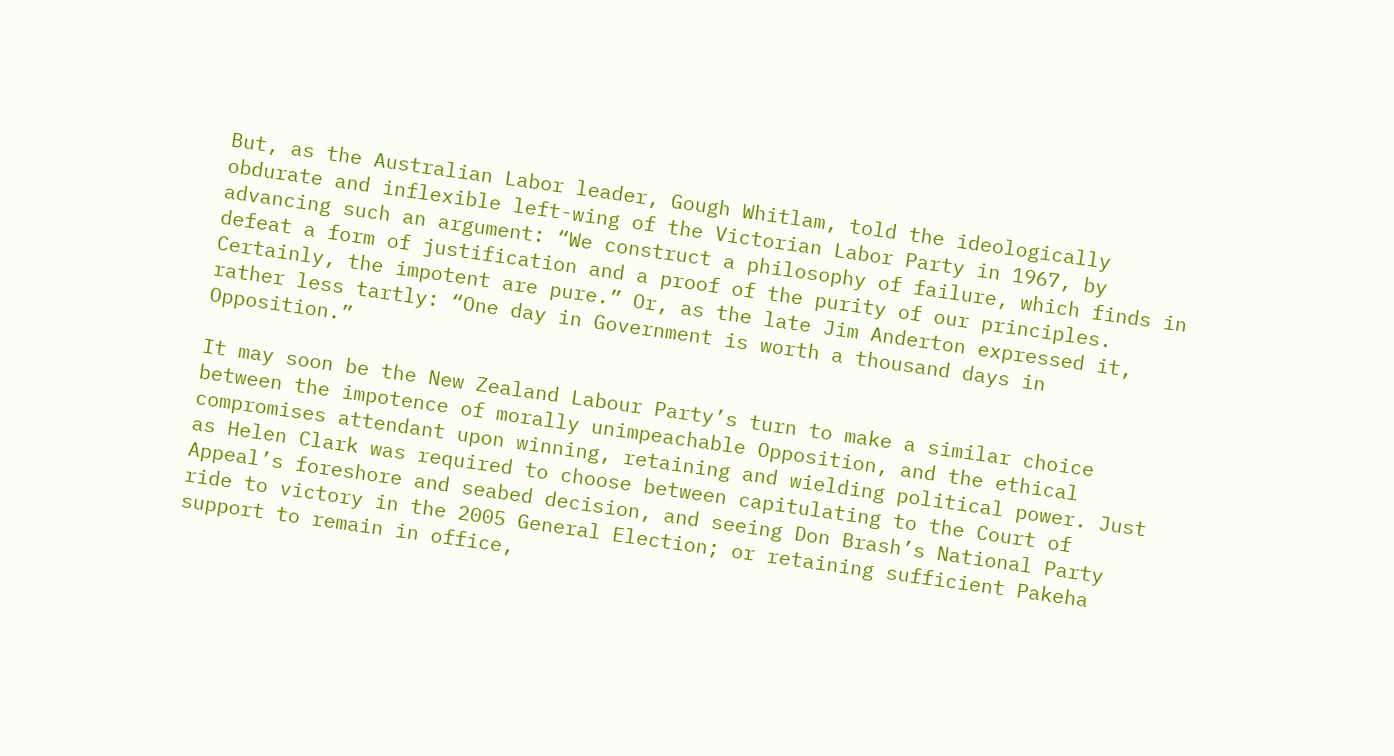But, as the Australian Labor leader, Gough Whitlam, told the ideologically obdurate and inflexible left-wing of the Victorian Labor Party in 1967, by advancing such an argument: “We construct a philosophy of failure, which finds in defeat a form of justification and a proof of the purity of our principles. Certainly, the impotent are pure.” Or, as the late Jim Anderton expressed it, rather less tartly: “One day in Government is worth a thousand days in Opposition.”

It may soon be the New Zealand Labour Party’s turn to make a similar choice between the impotence of morally unimpeachable Opposition, and the ethical compromises attendant upon winning, retaining and wielding political power. Just as Helen Clark was required to choose between capitulating to the Court of Appeal’s foreshore and seabed decision, and seeing Don Brash’s National Party ride to victory in the 2005 General Election; or retaining sufficient Pakeha support to remain in office,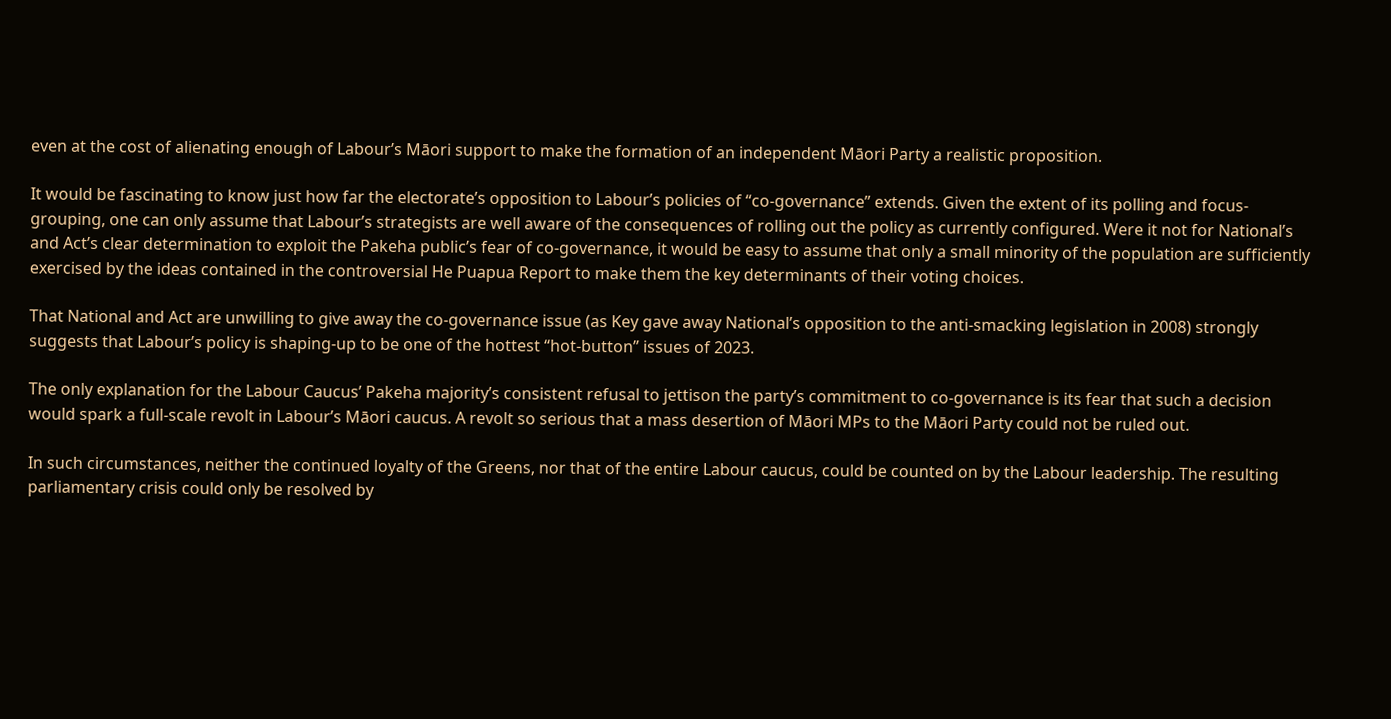even at the cost of alienating enough of Labour’s Māori support to make the formation of an independent Māori Party a realistic proposition.

It would be fascinating to know just how far the electorate’s opposition to Labour’s policies of “co-governance” extends. Given the extent of its polling and focus-grouping, one can only assume that Labour’s strategists are well aware of the consequences of rolling out the policy as currently configured. Were it not for National’s and Act’s clear determination to exploit the Pakeha public’s fear of co-governance, it would be easy to assume that only a small minority of the population are sufficiently exercised by the ideas contained in the controversial He Puapua Report to make them the key determinants of their voting choices.

That National and Act are unwilling to give away the co-governance issue (as Key gave away National’s opposition to the anti-smacking legislation in 2008) strongly suggests that Labour’s policy is shaping-up to be one of the hottest “hot-button” issues of 2023.

The only explanation for the Labour Caucus’ Pakeha majority’s consistent refusal to jettison the party’s commitment to co-governance is its fear that such a decision would spark a full-scale revolt in Labour’s Māori caucus. A revolt so serious that a mass desertion of Māori MPs to the Māori Party could not be ruled out.

In such circumstances, neither the continued loyalty of the Greens, nor that of the entire Labour caucus, could be counted on by the Labour leadership. The resulting parliamentary crisis could only be resolved by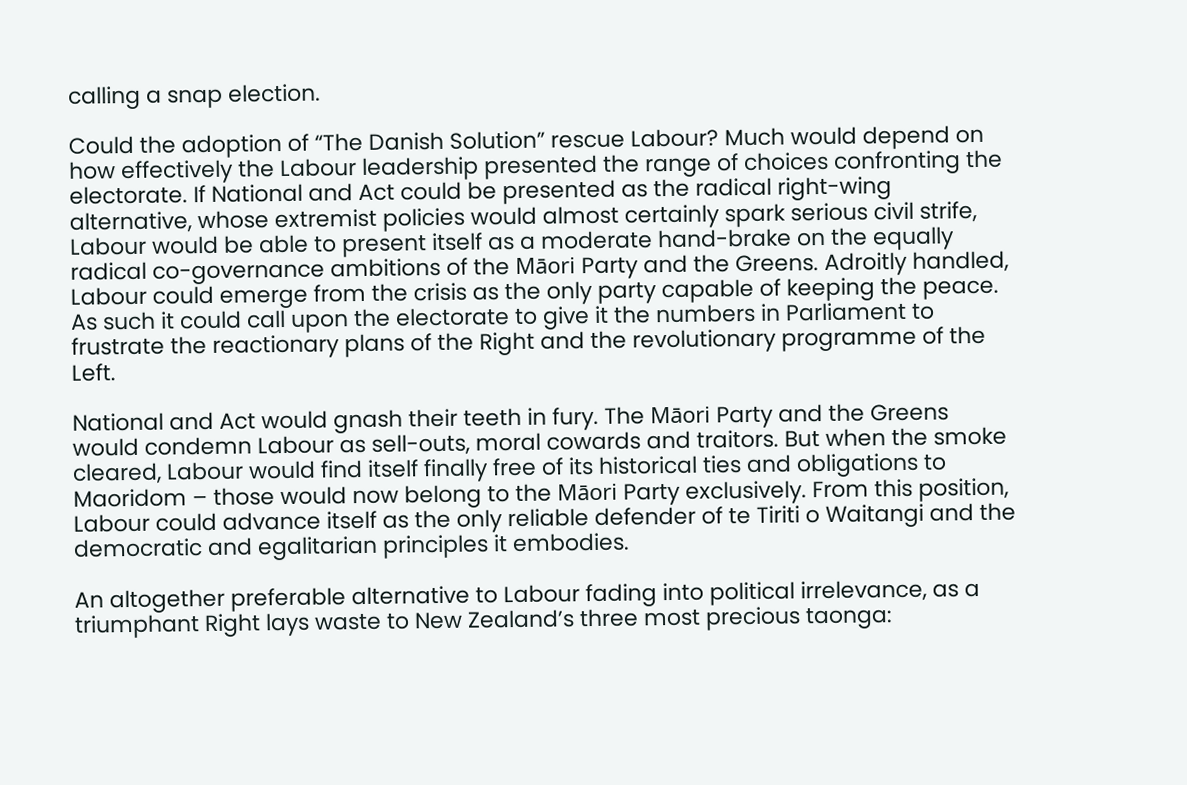calling a snap election.

Could the adoption of “The Danish Solution” rescue Labour? Much would depend on how effectively the Labour leadership presented the range of choices confronting the electorate. If National and Act could be presented as the radical right-wing alternative, whose extremist policies would almost certainly spark serious civil strife, Labour would be able to present itself as a moderate hand-brake on the equally radical co-governance ambitions of the Māori Party and the Greens. Adroitly handled, Labour could emerge from the crisis as the only party capable of keeping the peace. As such it could call upon the electorate to give it the numbers in Parliament to frustrate the reactionary plans of the Right and the revolutionary programme of the Left.

National and Act would gnash their teeth in fury. The Māori Party and the Greens would condemn Labour as sell-outs, moral cowards and traitors. But when the smoke cleared, Labour would find itself finally free of its historical ties and obligations to Maoridom – those would now belong to the Māori Party exclusively. From this position, Labour could advance itself as the only reliable defender of te Tiriti o Waitangi and the democratic and egalitarian principles it embodies.

An altogether preferable alternative to Labour fading into political irrelevance, as a triumphant Right lays waste to New Zealand’s three most precious taonga: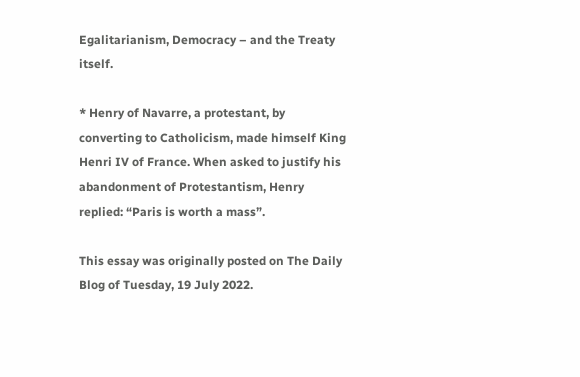Egalitarianism, Democracy – and the Treaty itself.

* Henry of Navarre, a protestant, by converting to Catholicism, made himself King Henri IV of France. When asked to justify his abandonment of Protestantism, Henry replied: “Paris is worth a mass”.

This essay was originally posted on The Daily Blog of Tuesday, 19 July 2022.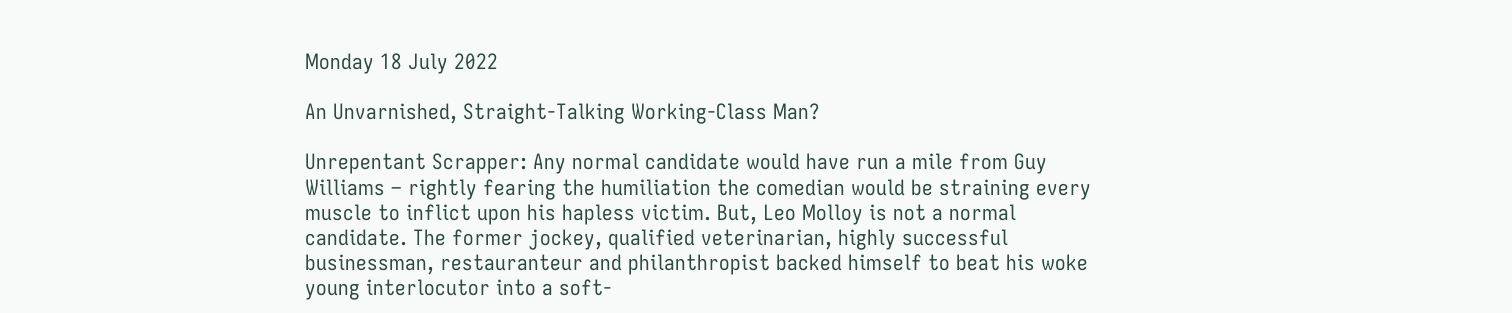Monday 18 July 2022

An Unvarnished, Straight-Talking Working-Class Man?

Unrepentant Scrapper: Any normal candidate would have run a mile from Guy Williams – rightly fearing the humiliation the comedian would be straining every muscle to inflict upon his hapless victim. But, Leo Molloy is not a normal candidate. The former jockey, qualified veterinarian, highly successful businessman, restauranteur and philanthropist backed himself to beat his woke young interlocutor into a soft-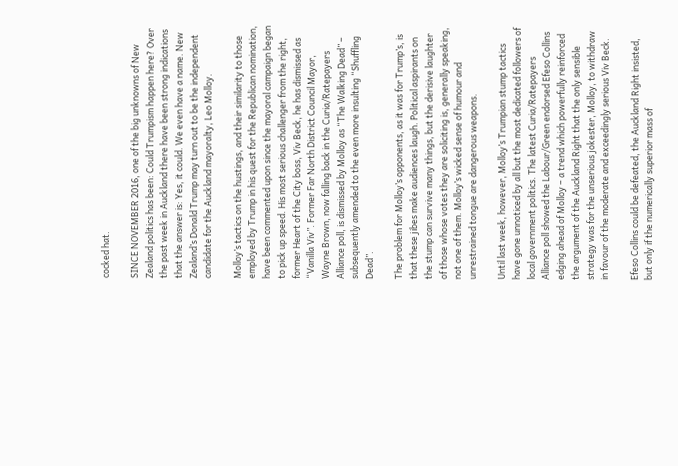cocked hat.

SINCE NOVEMBER 2016, one of the big unknowns of New Zealand politics has been: Could Trumpism happen here? Over the past week in Auckland there have been strong indications that the answer is: Yes, it could. We even have a name. New Zealand’s Donald Trump may turn out to be the independent candidate for the Auckland mayoralty, Leo Molloy.

Molloy’s tactics on the hustings, and their similarity to those employed by Trump in his quest for the Republican nomination, have been commented upon since the mayoral campaign began to pick up speed. His most serious challenger from the right, former Heart of the City boss, Viv Beck, he has dismissed as “Vanilla Viv”. Former Far North District Council Mayor, Wayne Brown, now falling back in the Curia/Ratepayers Alliance poll, is dismissed by Molloy as “The Walking Dead” – subsequently amended to the even more insulting “Shuffling Dead”.

The problem for Molloy’s opponents, as it was for Trump’s, is that these jibes make audiences laugh. Political aspirants on the stump can survive many things, but the derisive laughter of those whose votes they are soliciting is, generally speaking, not one of them. Molloy’s wicked sense of humour and unrestrained tongue are dangerous weapons.

Until last week, however, Molloy’s Trumpian stump tactics have gone unnoticed by all but the most dedicated followers of local government politics. The latest Curia/Ratepayers Alliance poll showed the Labour/Green endorsed Efeso Collins edging ahead of Molloy – a trend which powerfully reinforced the argument of the Auckland Right that the only sensible strategy was for the unserious jokester, Molloy, to withdraw in favour of the moderate and exceedingly serious Viv Beck.

Efeso Collins could be defeated, the Auckland Right insisted, but only if the numerically superior mass of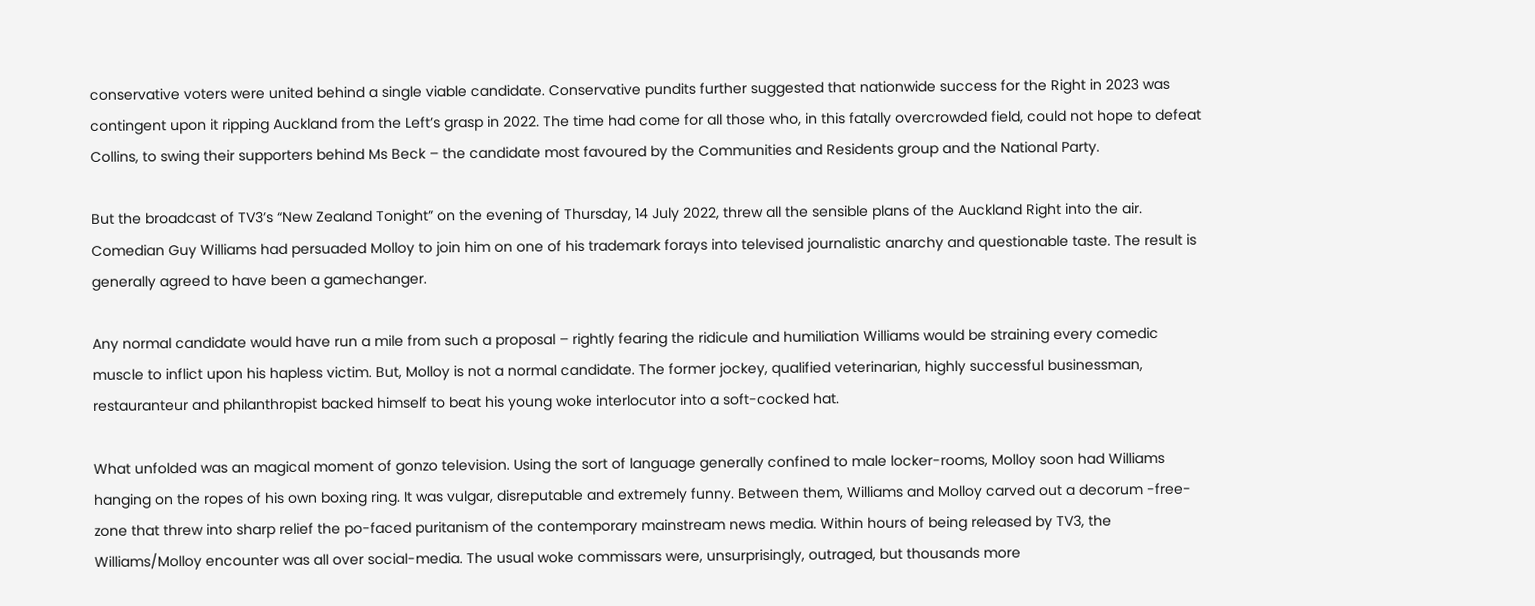conservative voters were united behind a single viable candidate. Conservative pundits further suggested that nationwide success for the Right in 2023 was contingent upon it ripping Auckland from the Left’s grasp in 2022. The time had come for all those who, in this fatally overcrowded field, could not hope to defeat Collins, to swing their supporters behind Ms Beck – the candidate most favoured by the Communities and Residents group and the National Party.

But the broadcast of TV3’s “New Zealand Tonight” on the evening of Thursday, 14 July 2022, threw all the sensible plans of the Auckland Right into the air. Comedian Guy Williams had persuaded Molloy to join him on one of his trademark forays into televised journalistic anarchy and questionable taste. The result is generally agreed to have been a gamechanger.

Any normal candidate would have run a mile from such a proposal – rightly fearing the ridicule and humiliation Williams would be straining every comedic muscle to inflict upon his hapless victim. But, Molloy is not a normal candidate. The former jockey, qualified veterinarian, highly successful businessman, restauranteur and philanthropist backed himself to beat his young woke interlocutor into a soft-cocked hat.

What unfolded was an magical moment of gonzo television. Using the sort of language generally confined to male locker-rooms, Molloy soon had Williams hanging on the ropes of his own boxing ring. It was vulgar, disreputable and extremely funny. Between them, Williams and Molloy carved out a decorum -free-zone that threw into sharp relief the po-faced puritanism of the contemporary mainstream news media. Within hours of being released by TV3, the Williams/Molloy encounter was all over social-media. The usual woke commissars were, unsurprisingly, outraged, but thousands more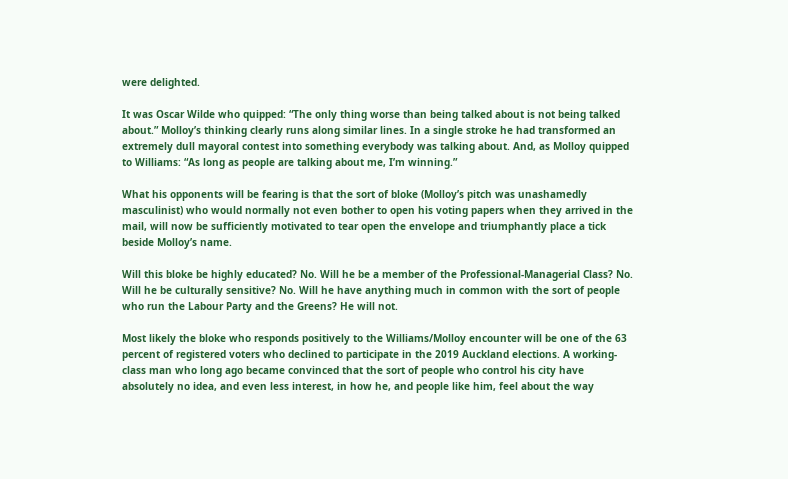were delighted.

It was Oscar Wilde who quipped: “The only thing worse than being talked about is not being talked about.” Molloy’s thinking clearly runs along similar lines. In a single stroke he had transformed an extremely dull mayoral contest into something everybody was talking about. And, as Molloy quipped to Williams: “As long as people are talking about me, I’m winning.”

What his opponents will be fearing is that the sort of bloke (Molloy’s pitch was unashamedly masculinist) who would normally not even bother to open his voting papers when they arrived in the mail, will now be sufficiently motivated to tear open the envelope and triumphantly place a tick beside Molloy’s name.

Will this bloke be highly educated? No. Will he be a member of the Professional-Managerial Class? No. Will he be culturally sensitive? No. Will he have anything much in common with the sort of people who run the Labour Party and the Greens? He will not.

Most likely the bloke who responds positively to the Williams/Molloy encounter will be one of the 63 percent of registered voters who declined to participate in the 2019 Auckland elections. A working-class man who long ago became convinced that the sort of people who control his city have absolutely no idea, and even less interest, in how he, and people like him, feel about the way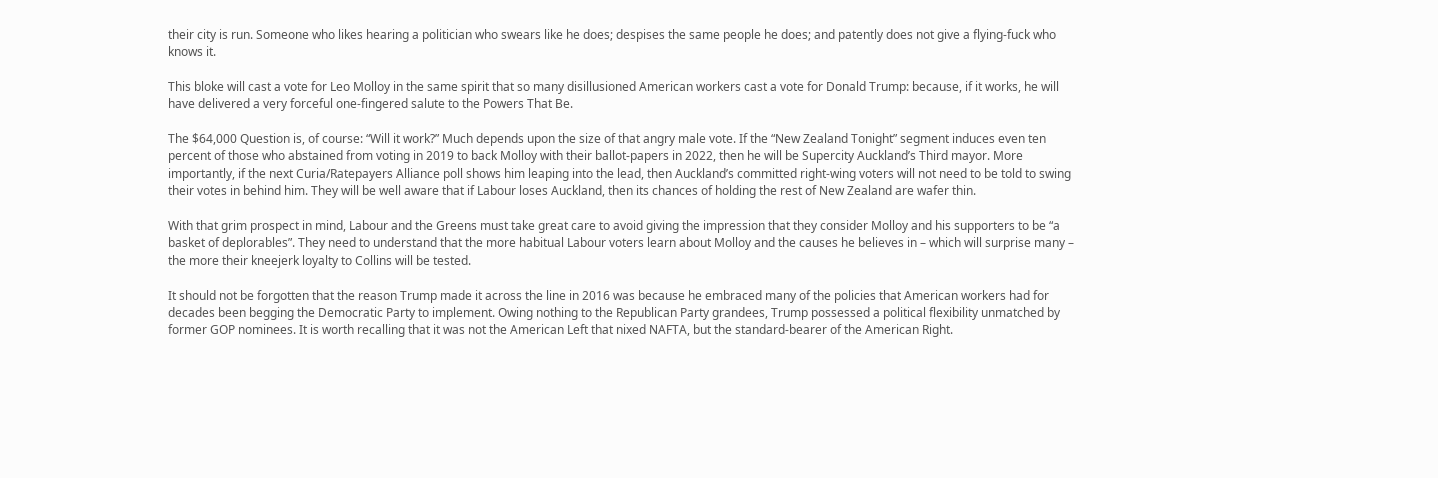their city is run. Someone who likes hearing a politician who swears like he does; despises the same people he does; and patently does not give a flying-fuck who knows it.

This bloke will cast a vote for Leo Molloy in the same spirit that so many disillusioned American workers cast a vote for Donald Trump: because, if it works, he will have delivered a very forceful one-fingered salute to the Powers That Be.

The $64,000 Question is, of course: “Will it work?” Much depends upon the size of that angry male vote. If the “New Zealand Tonight” segment induces even ten percent of those who abstained from voting in 2019 to back Molloy with their ballot-papers in 2022, then he will be Supercity Auckland’s Third mayor. More importantly, if the next Curia/Ratepayers Alliance poll shows him leaping into the lead, then Auckland’s committed right-wing voters will not need to be told to swing their votes in behind him. They will be well aware that if Labour loses Auckland, then its chances of holding the rest of New Zealand are wafer thin.

With that grim prospect in mind, Labour and the Greens must take great care to avoid giving the impression that they consider Molloy and his supporters to be “a basket of deplorables”. They need to understand that the more habitual Labour voters learn about Molloy and the causes he believes in – which will surprise many – the more their kneejerk loyalty to Collins will be tested.

It should not be forgotten that the reason Trump made it across the line in 2016 was because he embraced many of the policies that American workers had for decades been begging the Democratic Party to implement. Owing nothing to the Republican Party grandees, Trump possessed a political flexibility unmatched by former GOP nominees. It is worth recalling that it was not the American Left that nixed NAFTA, but the standard-bearer of the American Right.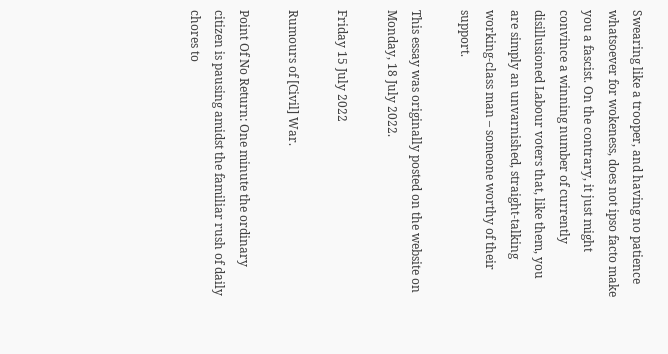Swearing like a trooper, and having no patience whatsoever for wokeness, does not ipso facto make you a fascist. On the contrary, it just might convince a winning number of currently disillusioned Labour voters that, like them, you are simply an unvarnished, straight-talking working-class man – someone worthy of their support.

This essay was originally posted on the website on Monday, 18 July 2022.

Friday 15 July 2022

Rumours of [Civil] War.

Point Of No Return: One minute the ordinary citizen is pausing amidst the familiar rush of daily chores to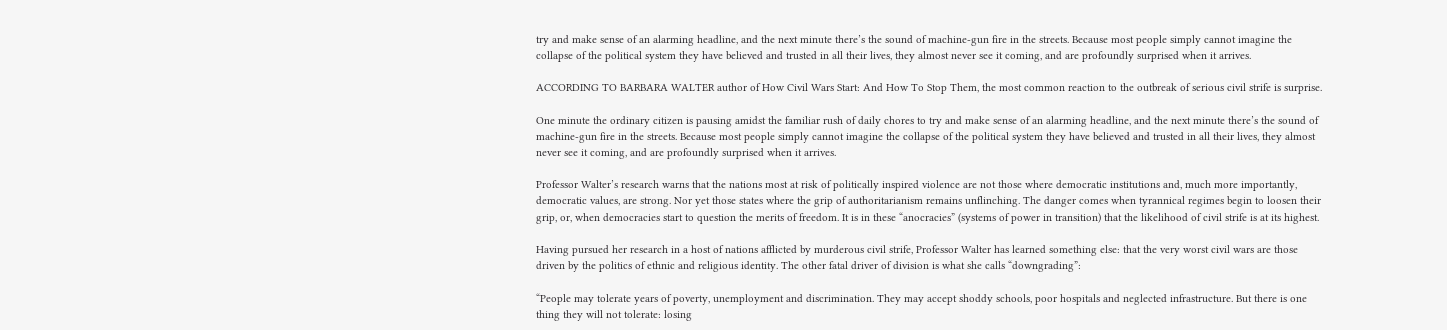try and make sense of an alarming headline, and the next minute there’s the sound of machine-gun fire in the streets. Because most people simply cannot imagine the collapse of the political system they have believed and trusted in all their lives, they almost never see it coming, and are profoundly surprised when it arrives.

ACCORDING TO BARBARA WALTER author of How Civil Wars Start: And How To Stop Them, the most common reaction to the outbreak of serious civil strife is surprise.

One minute the ordinary citizen is pausing amidst the familiar rush of daily chores to try and make sense of an alarming headline, and the next minute there’s the sound of machine-gun fire in the streets. Because most people simply cannot imagine the collapse of the political system they have believed and trusted in all their lives, they almost never see it coming, and are profoundly surprised when it arrives.

Professor Walter’s research warns that the nations most at risk of politically inspired violence are not those where democratic institutions and, much more importantly, democratic values, are strong. Nor yet those states where the grip of authoritarianism remains unflinching. The danger comes when tyrannical regimes begin to loosen their grip, or, when democracies start to question the merits of freedom. It is in these “anocracies” (systems of power in transition) that the likelihood of civil strife is at its highest.

Having pursued her research in a host of nations afflicted by murderous civil strife, Professor Walter has learned something else: that the very worst civil wars are those driven by the politics of ethnic and religious identity. The other fatal driver of division is what she calls “downgrading”:

“People may tolerate years of poverty, unemployment and discrimination. They may accept shoddy schools, poor hospitals and neglected infrastructure. But there is one thing they will not tolerate: losing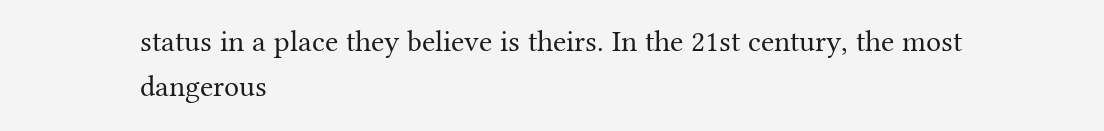status in a place they believe is theirs. In the 21st century, the most dangerous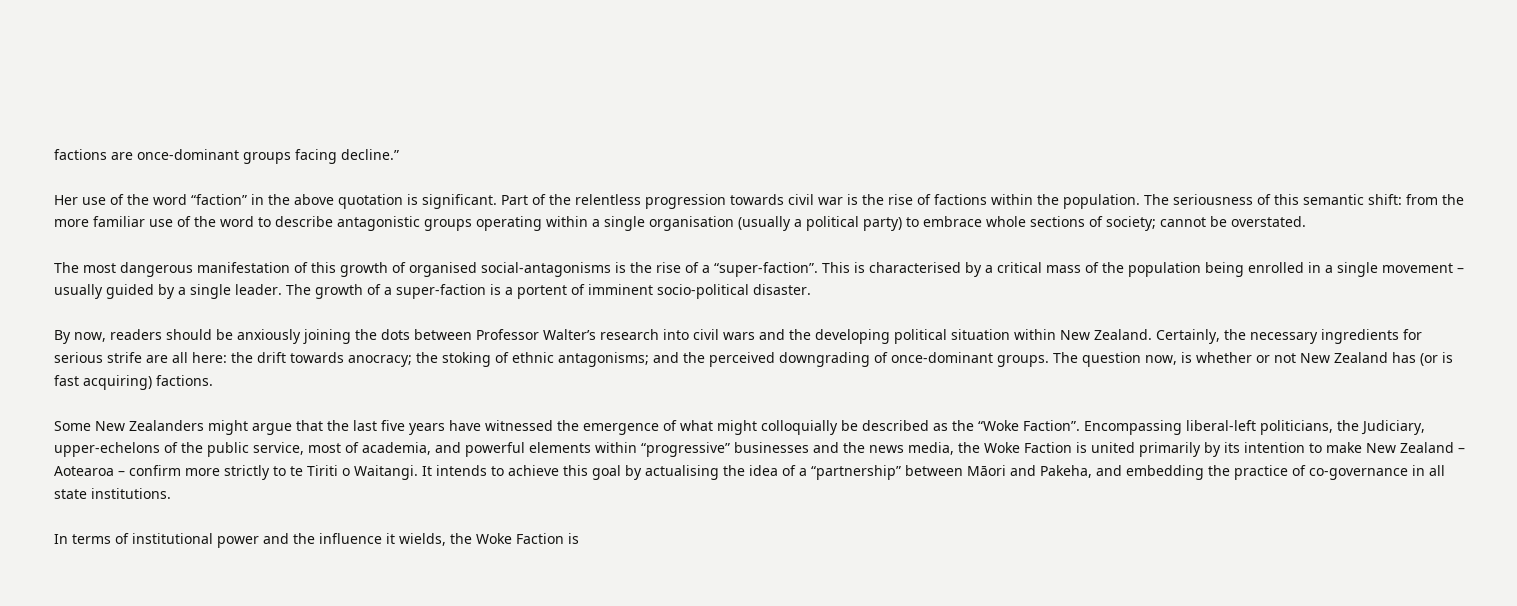factions are once-dominant groups facing decline.”

Her use of the word “faction” in the above quotation is significant. Part of the relentless progression towards civil war is the rise of factions within the population. The seriousness of this semantic shift: from the more familiar use of the word to describe antagonistic groups operating within a single organisation (usually a political party) to embrace whole sections of society; cannot be overstated.

The most dangerous manifestation of this growth of organised social-antagonisms is the rise of a “super-faction”. This is characterised by a critical mass of the population being enrolled in a single movement – usually guided by a single leader. The growth of a super-faction is a portent of imminent socio-political disaster.

By now, readers should be anxiously joining the dots between Professor Walter’s research into civil wars and the developing political situation within New Zealand. Certainly, the necessary ingredients for serious strife are all here: the drift towards anocracy; the stoking of ethnic antagonisms; and the perceived downgrading of once-dominant groups. The question now, is whether or not New Zealand has (or is fast acquiring) factions.

Some New Zealanders might argue that the last five years have witnessed the emergence of what might colloquially be described as the “Woke Faction”. Encompassing liberal-left politicians, the Judiciary, upper-echelons of the public service, most of academia, and powerful elements within “progressive” businesses and the news media, the Woke Faction is united primarily by its intention to make New Zealand – Aotearoa – confirm more strictly to te Tiriti o Waitangi. It intends to achieve this goal by actualising the idea of a “partnership” between Māori and Pakeha, and embedding the practice of co-governance in all state institutions.

In terms of institutional power and the influence it wields, the Woke Faction is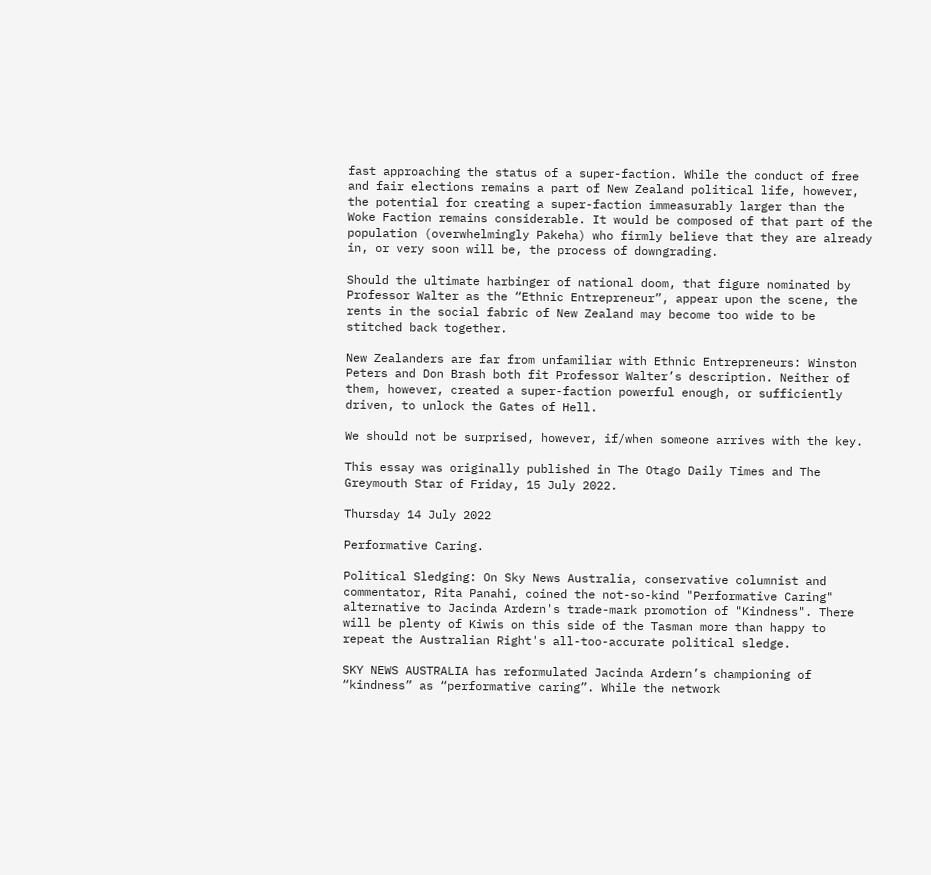fast approaching the status of a super-faction. While the conduct of free and fair elections remains a part of New Zealand political life, however, the potential for creating a super-faction immeasurably larger than the Woke Faction remains considerable. It would be composed of that part of the population (overwhelmingly Pakeha) who firmly believe that they are already in, or very soon will be, the process of downgrading.

Should the ultimate harbinger of national doom, that figure nominated by Professor Walter as the “Ethnic Entrepreneur”, appear upon the scene, the rents in the social fabric of New Zealand may become too wide to be stitched back together.

New Zealanders are far from unfamiliar with Ethnic Entrepreneurs: Winston Peters and Don Brash both fit Professor Walter’s description. Neither of them, however, created a super-faction powerful enough, or sufficiently driven, to unlock the Gates of Hell.

We should not be surprised, however, if/when someone arrives with the key.

This essay was originally published in The Otago Daily Times and The Greymouth Star of Friday, 15 July 2022.

Thursday 14 July 2022

Performative Caring.

Political Sledging: On Sky News Australia, conservative columnist and commentator, Rita Panahi, coined the not-so-kind "Performative Caring" alternative to Jacinda Ardern's trade-mark promotion of "Kindness". There will be plenty of Kiwis on this side of the Tasman more than happy to repeat the Australian Right's all-too-accurate political sledge.

SKY NEWS AUSTRALIA has reformulated Jacinda Ardern’s championing of “kindness” as “performative caring”. While the network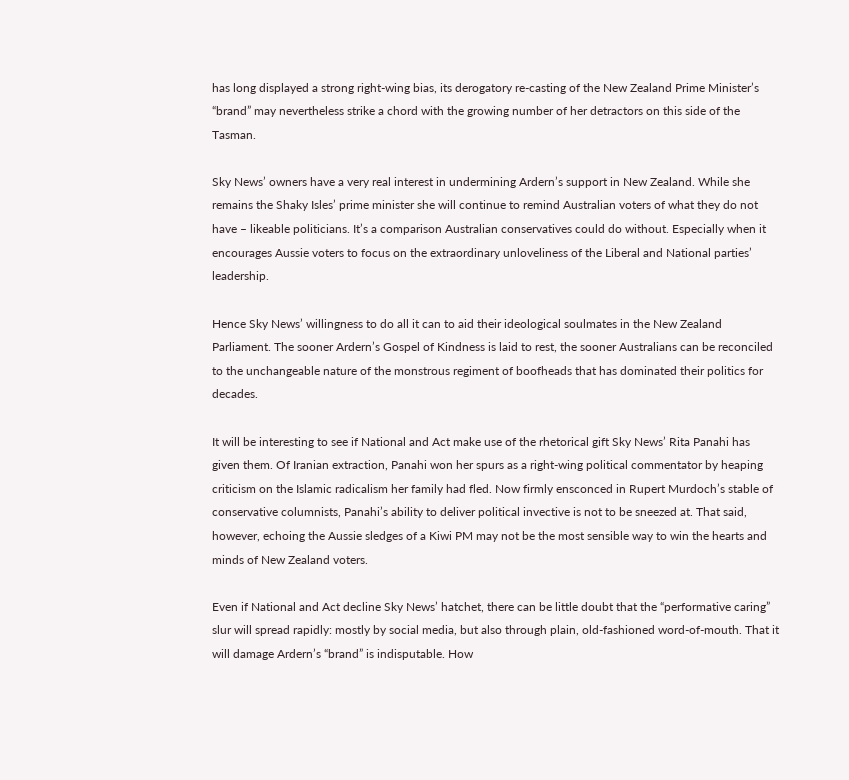has long displayed a strong right-wing bias, its derogatory re-casting of the New Zealand Prime Minister’s “brand” may nevertheless strike a chord with the growing number of her detractors on this side of the Tasman.

Sky News’ owners have a very real interest in undermining Ardern’s support in New Zealand. While she remains the Shaky Isles’ prime minister she will continue to remind Australian voters of what they do not have – likeable politicians. It’s a comparison Australian conservatives could do without. Especially when it encourages Aussie voters to focus on the extraordinary unloveliness of the Liberal and National parties’ leadership.

Hence Sky News’ willingness to do all it can to aid their ideological soulmates in the New Zealand Parliament. The sooner Ardern’s Gospel of Kindness is laid to rest, the sooner Australians can be reconciled to the unchangeable nature of the monstrous regiment of boofheads that has dominated their politics for decades.

It will be interesting to see if National and Act make use of the rhetorical gift Sky News’ Rita Panahi has given them. Of Iranian extraction, Panahi won her spurs as a right-wing political commentator by heaping criticism on the Islamic radicalism her family had fled. Now firmly ensconced in Rupert Murdoch’s stable of conservative columnists, Panahi’s ability to deliver political invective is not to be sneezed at. That said, however, echoing the Aussie sledges of a Kiwi PM may not be the most sensible way to win the hearts and minds of New Zealand voters.

Even if National and Act decline Sky News’ hatchet, there can be little doubt that the “performative caring” slur will spread rapidly: mostly by social media, but also through plain, old-fashioned word-of-mouth. That it will damage Ardern’s “brand” is indisputable. How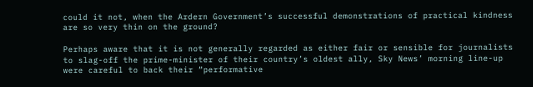could it not, when the Ardern Government’s successful demonstrations of practical kindness are so very thin on the ground?

Perhaps aware that it is not generally regarded as either fair or sensible for journalists to slag-off the prime-minister of their country’s oldest ally, Sky News’ morning line-up were careful to back their “performative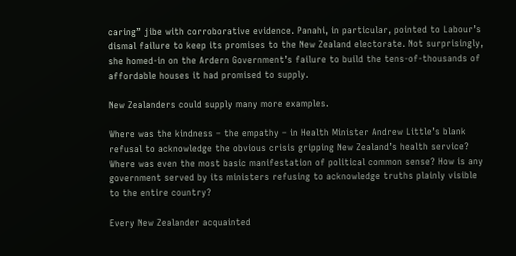caring” jibe with corroborative evidence. Panahi, in particular, pointed to Labour’s dismal failure to keep its promises to the New Zealand electorate. Not surprisingly, she homed-in on the Ardern Government’s failure to build the tens-of-thousands of affordable houses it had promised to supply.

New Zealanders could supply many more examples.

Where was the kindness – the empathy – in Health Minister Andrew Little’s blank refusal to acknowledge the obvious crisis gripping New Zealand’s health service? Where was even the most basic manifestation of political common sense? How is any government served by its ministers refusing to acknowledge truths plainly visible to the entire country?

Every New Zealander acquainted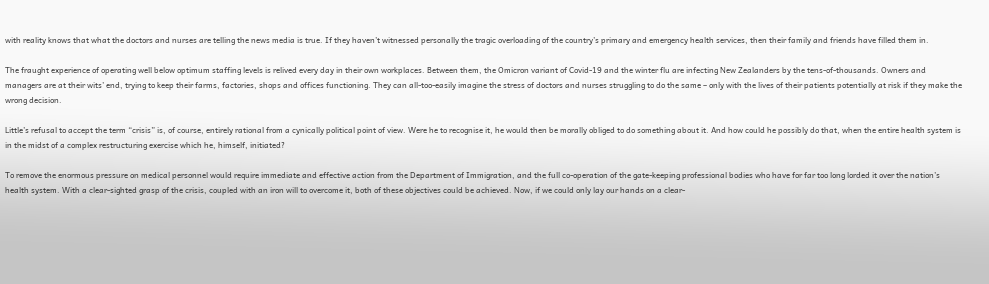with reality knows that what the doctors and nurses are telling the news media is true. If they haven’t witnessed personally the tragic overloading of the country’s primary and emergency health services, then their family and friends have filled them in.

The fraught experience of operating well below optimum staffing levels is relived every day in their own workplaces. Between them, the Omicron variant of Covid-19 and the winter flu are infecting New Zealanders by the tens-of-thousands. Owners and managers are at their wits’ end, trying to keep their farms, factories, shops and offices functioning. They can all-too-easily imagine the stress of doctors and nurses struggling to do the same – only with the lives of their patients potentially at risk if they make the wrong decision.

Little’s refusal to accept the term “crisis” is, of course, entirely rational from a cynically political point of view. Were he to recognise it, he would then be morally obliged to do something about it. And how could he possibly do that, when the entire health system is in the midst of a complex restructuring exercise which he, himself, initiated?

To remove the enormous pressure on medical personnel would require immediate and effective action from the Department of Immigration, and the full co-operation of the gate-keeping professional bodies who have for far too long lorded it over the nation’s health system. With a clear-sighted grasp of the crisis, coupled with an iron will to overcome it, both of these objectives could be achieved. Now, if we could only lay our hands on a clear-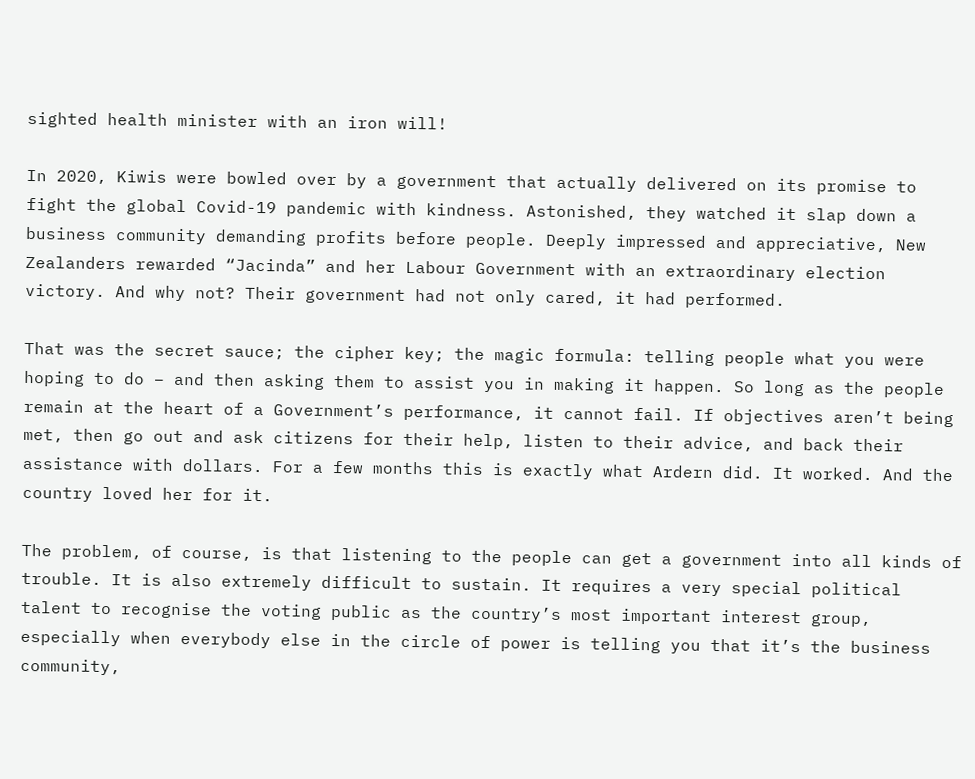sighted health minister with an iron will!

In 2020, Kiwis were bowled over by a government that actually delivered on its promise to fight the global Covid-19 pandemic with kindness. Astonished, they watched it slap down a business community demanding profits before people. Deeply impressed and appreciative, New Zealanders rewarded “Jacinda” and her Labour Government with an extraordinary election victory. And why not? Their government had not only cared, it had performed.

That was the secret sauce; the cipher key; the magic formula: telling people what you were hoping to do – and then asking them to assist you in making it happen. So long as the people remain at the heart of a Government’s performance, it cannot fail. If objectives aren’t being met, then go out and ask citizens for their help, listen to their advice, and back their assistance with dollars. For a few months this is exactly what Ardern did. It worked. And the country loved her for it.

The problem, of course, is that listening to the people can get a government into all kinds of trouble. It is also extremely difficult to sustain. It requires a very special political talent to recognise the voting public as the country’s most important interest group, especially when everybody else in the circle of power is telling you that it’s the business community,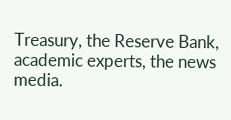Treasury, the Reserve Bank, academic experts, the news media.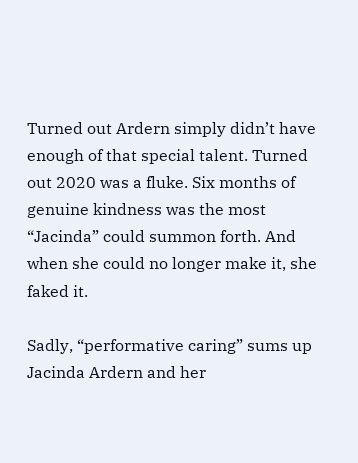Turned out Ardern simply didn’t have enough of that special talent. Turned out 2020 was a fluke. Six months of genuine kindness was the most “Jacinda” could summon forth. And when she could no longer make it, she faked it.

Sadly, “performative caring” sums up Jacinda Ardern and her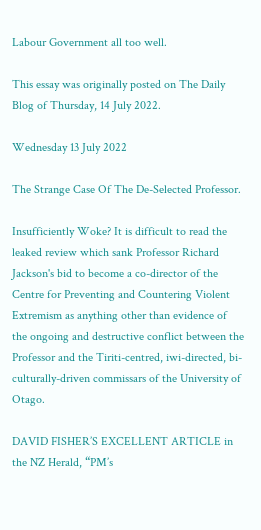Labour Government all too well.

This essay was originally posted on The Daily Blog of Thursday, 14 July 2022.

Wednesday 13 July 2022

The Strange Case Of The De-Selected Professor.

Insufficiently Woke? It is difficult to read the leaked review which sank Professor Richard Jackson's bid to become a co-director of the Centre for Preventing and Countering Violent Extremism as anything other than evidence of the ongoing and destructive conflict between the Professor and the Tiriti-centred, iwi-directed, bi-culturally-driven commissars of the University of Otago.

DAVID FISHER’S EXCELLENT ARTICLE in the NZ Herald, “PM’s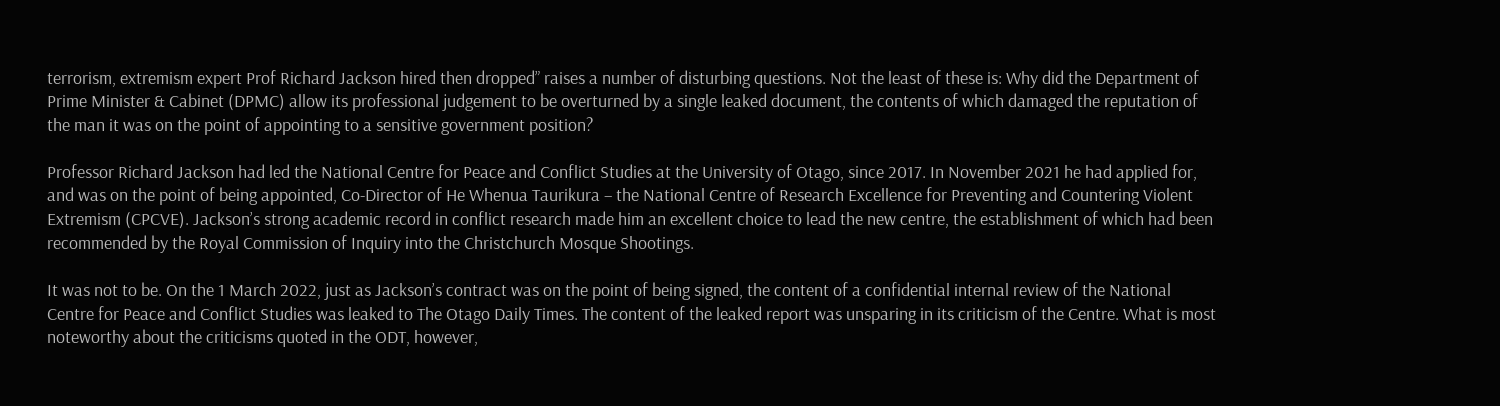terrorism, extremism expert Prof Richard Jackson hired then dropped” raises a number of disturbing questions. Not the least of these is: Why did the Department of Prime Minister & Cabinet (DPMC) allow its professional judgement to be overturned by a single leaked document, the contents of which damaged the reputation of the man it was on the point of appointing to a sensitive government position?

Professor Richard Jackson had led the National Centre for Peace and Conflict Studies at the University of Otago, since 2017. In November 2021 he had applied for, and was on the point of being appointed, Co-Director of He Whenua Taurikura – the National Centre of Research Excellence for Preventing and Countering Violent Extremism (CPCVE). Jackson’s strong academic record in conflict research made him an excellent choice to lead the new centre, the establishment of which had been recommended by the Royal Commission of Inquiry into the Christchurch Mosque Shootings.

It was not to be. On the 1 March 2022, just as Jackson’s contract was on the point of being signed, the content of a confidential internal review of the National Centre for Peace and Conflict Studies was leaked to The Otago Daily Times. The content of the leaked report was unsparing in its criticism of the Centre. What is most noteworthy about the criticisms quoted in the ODT, however,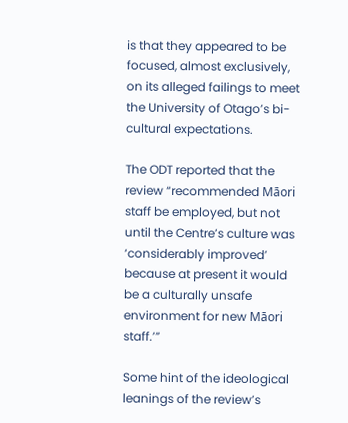is that they appeared to be focused, almost exclusively, on its alleged failings to meet the University of Otago’s bi-cultural expectations.

The ODT reported that the review “recommended Māori staff be employed, but not until the Centre’s culture was ‘considerably improved’ because at present it would be a culturally unsafe environment for new Māori staff.’”

Some hint of the ideological leanings of the review’s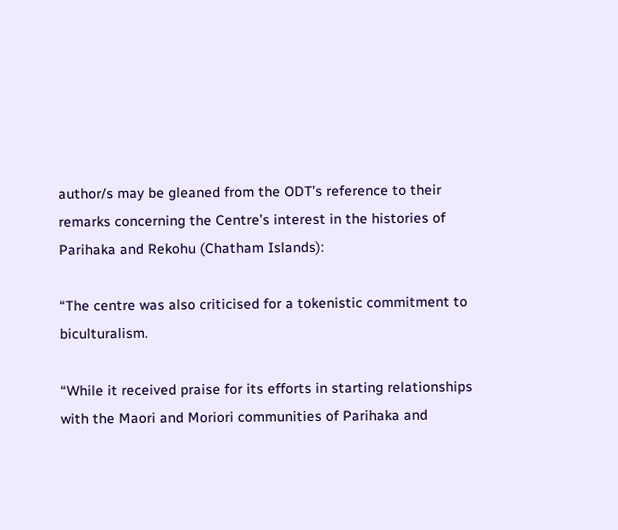author/s may be gleaned from the ODT’s reference to their remarks concerning the Centre’s interest in the histories of Parihaka and Rekohu (Chatham Islands):

“The centre was also criticised for a tokenistic commitment to biculturalism.

“While it received praise for its efforts in starting relationships with the Maori and Moriori communities of Parihaka and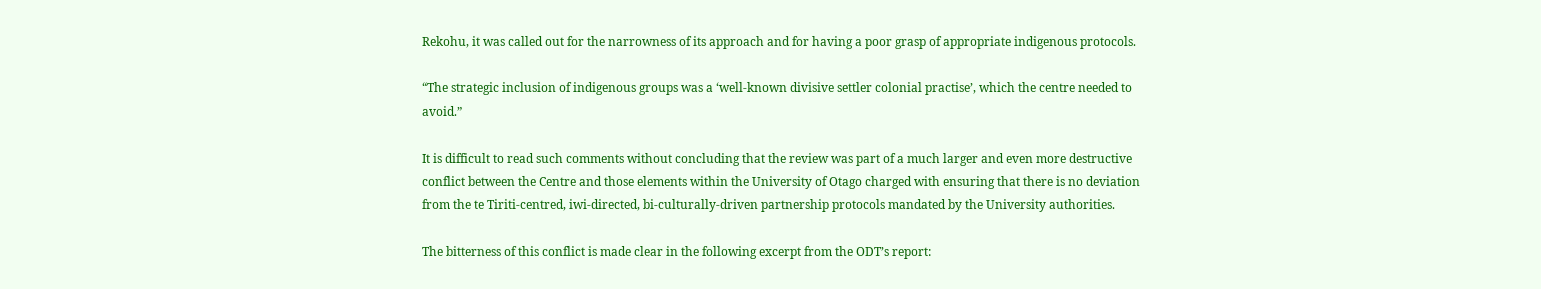Rekohu, it was called out for the narrowness of its approach and for having a poor grasp of appropriate indigenous protocols.

“The strategic inclusion of indigenous groups was a ‘well-known divisive settler colonial practise’, which the centre needed to avoid.”

It is difficult to read such comments without concluding that the review was part of a much larger and even more destructive conflict between the Centre and those elements within the University of Otago charged with ensuring that there is no deviation from the te Tiriti-centred, iwi-directed, bi-culturally-driven partnership protocols mandated by the University authorities.

The bitterness of this conflict is made clear in the following excerpt from the ODT’s report: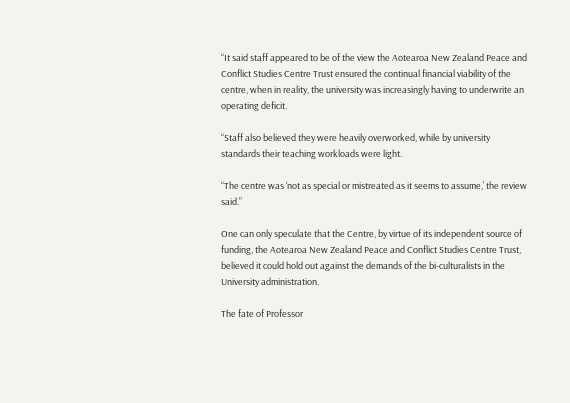“It said staff appeared to be of the view the Aotearoa New Zealand Peace and Conflict Studies Centre Trust ensured the continual financial viability of the centre, when in reality, the university was increasingly having to underwrite an operating deficit.

“Staff also believed they were heavily overworked, while by university standards their teaching workloads were light.

“The centre was ‘not as special or mistreated as it seems to assume,’ the review said.”

One can only speculate that the Centre, by virtue of its independent source of funding, the Aotearoa New Zealand Peace and Conflict Studies Centre Trust, believed it could hold out against the demands of the bi-culturalists in the University administration.

The fate of Professor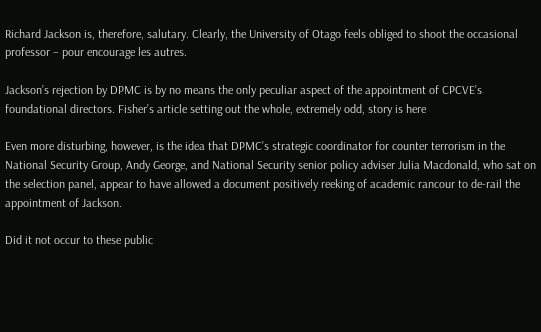Richard Jackson is, therefore, salutary. Clearly, the University of Otago feels obliged to shoot the occasional professor – pour encourage les autres.

Jackson’s rejection by DPMC is by no means the only peculiar aspect of the appointment of CPCVE’s foundational directors. Fisher’s article setting out the whole, extremely odd, story is here

Even more disturbing, however, is the idea that DPMC’s strategic coordinator for counter terrorism in the National Security Group, Andy George, and National Security senior policy adviser Julia Macdonald, who sat on the selection panel, appear to have allowed a document positively reeking of academic rancour to de-rail the appointment of Jackson.

Did it not occur to these public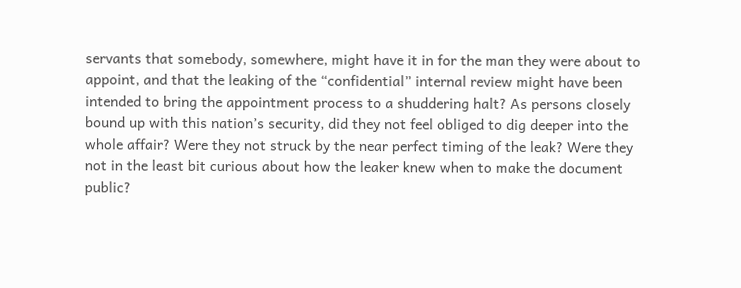servants that somebody, somewhere, might have it in for the man they were about to appoint, and that the leaking of the “confidential” internal review might have been intended to bring the appointment process to a shuddering halt? As persons closely bound up with this nation’s security, did they not feel obliged to dig deeper into the whole affair? Were they not struck by the near perfect timing of the leak? Were they not in the least bit curious about how the leaker knew when to make the document public?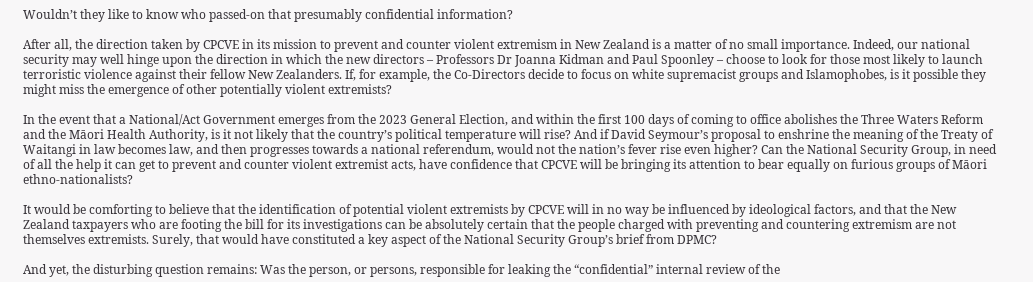Wouldn’t they like to know who passed-on that presumably confidential information?

After all, the direction taken by CPCVE in its mission to prevent and counter violent extremism in New Zealand is a matter of no small importance. Indeed, our national security may well hinge upon the direction in which the new directors – Professors Dr Joanna Kidman and Paul Spoonley – choose to look for those most likely to launch terroristic violence against their fellow New Zealanders. If, for example, the Co-Directors decide to focus on white supremacist groups and Islamophobes, is it possible they might miss the emergence of other potentially violent extremists?

In the event that a National/Act Government emerges from the 2023 General Election, and within the first 100 days of coming to office abolishes the Three Waters Reform and the Māori Health Authority, is it not likely that the country’s political temperature will rise? And if David Seymour’s proposal to enshrine the meaning of the Treaty of Waitangi in law becomes law, and then progresses towards a national referendum, would not the nation’s fever rise even higher? Can the National Security Group, in need of all the help it can get to prevent and counter violent extremist acts, have confidence that CPCVE will be bringing its attention to bear equally on furious groups of Māori ethno-nationalists?

It would be comforting to believe that the identification of potential violent extremists by CPCVE will in no way be influenced by ideological factors, and that the New Zealand taxpayers who are footing the bill for its investigations can be absolutely certain that the people charged with preventing and countering extremism are not themselves extremists. Surely, that would have constituted a key aspect of the National Security Group’s brief from DPMC?

And yet, the disturbing question remains: Was the person, or persons, responsible for leaking the “confidential” internal review of the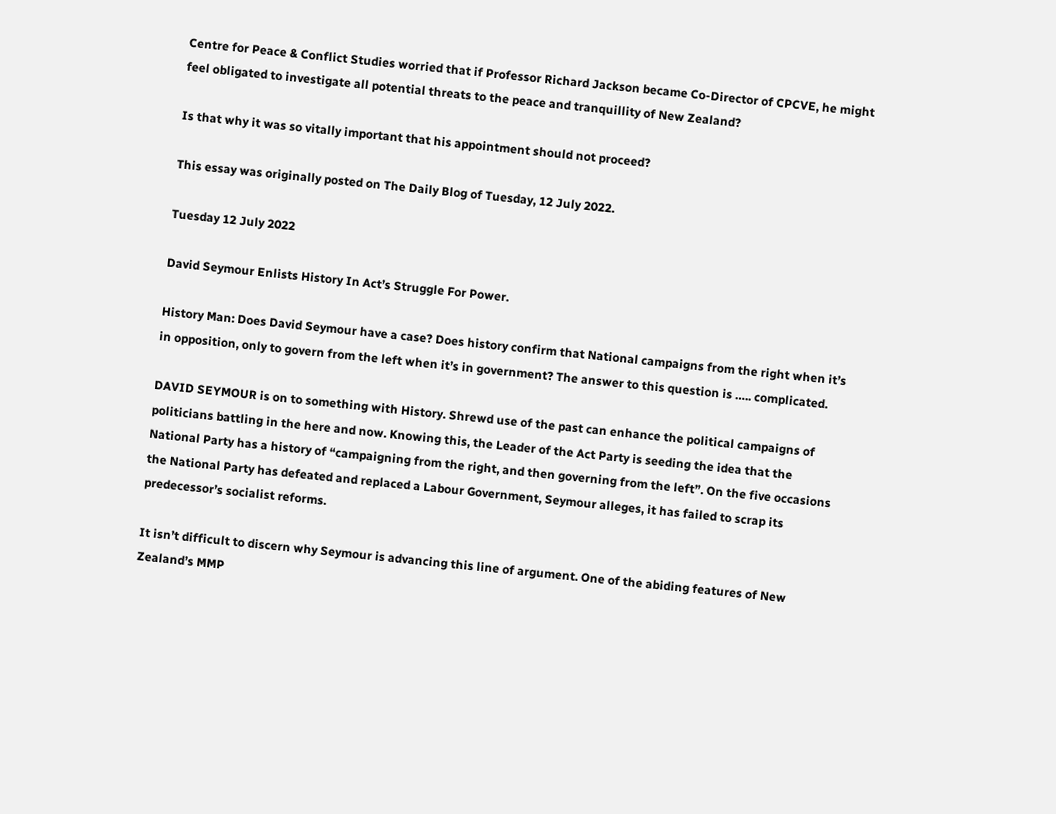Centre for Peace & Conflict Studies worried that if Professor Richard Jackson became Co-Director of CPCVE, he might feel obligated to investigate all potential threats to the peace and tranquillity of New Zealand?

Is that why it was so vitally important that his appointment should not proceed?

This essay was originally posted on The Daily Blog of Tuesday, 12 July 2022.

Tuesday 12 July 2022

David Seymour Enlists History In Act’s Struggle For Power.

History Man: Does David Seymour have a case? Does history confirm that National campaigns from the right when it’s in opposition, only to govern from the left when it’s in government? The answer to this question is ….. complicated.

DAVID SEYMOUR is on to something with History. Shrewd use of the past can enhance the political campaigns of politicians battling in the here and now. Knowing this, the Leader of the Act Party is seeding the idea that the National Party has a history of “campaigning from the right, and then governing from the left”. On the five occasions the National Party has defeated and replaced a Labour Government, Seymour alleges, it has failed to scrap its predecessor’s socialist reforms.

It isn’t difficult to discern why Seymour is advancing this line of argument. One of the abiding features of New Zealand’s MMP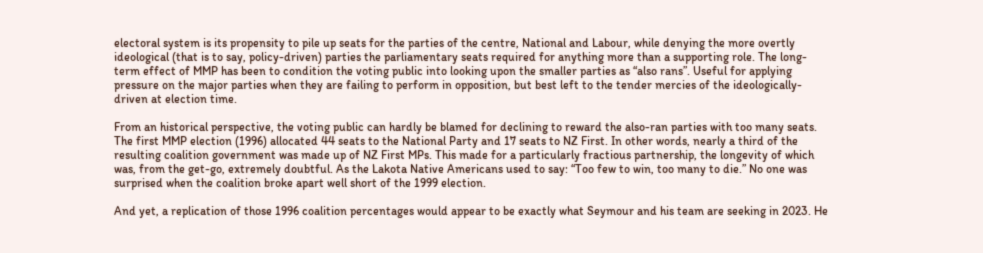electoral system is its propensity to pile up seats for the parties of the centre, National and Labour, while denying the more overtly ideological (that is to say, policy-driven) parties the parliamentary seats required for anything more than a supporting role. The long-term effect of MMP has been to condition the voting public into looking upon the smaller parties as “also rans”. Useful for applying pressure on the major parties when they are failing to perform in opposition, but best left to the tender mercies of the ideologically-driven at election time.

From an historical perspective, the voting public can hardly be blamed for declining to reward the also-ran parties with too many seats. The first MMP election (1996) allocated 44 seats to the National Party and 17 seats to NZ First. In other words, nearly a third of the resulting coalition government was made up of NZ First MPs. This made for a particularly fractious partnership, the longevity of which was, from the get-go, extremely doubtful. As the Lakota Native Americans used to say: “Too few to win, too many to die.” No one was surprised when the coalition broke apart well short of the 1999 election.

And yet, a replication of those 1996 coalition percentages would appear to be exactly what Seymour and his team are seeking in 2023. He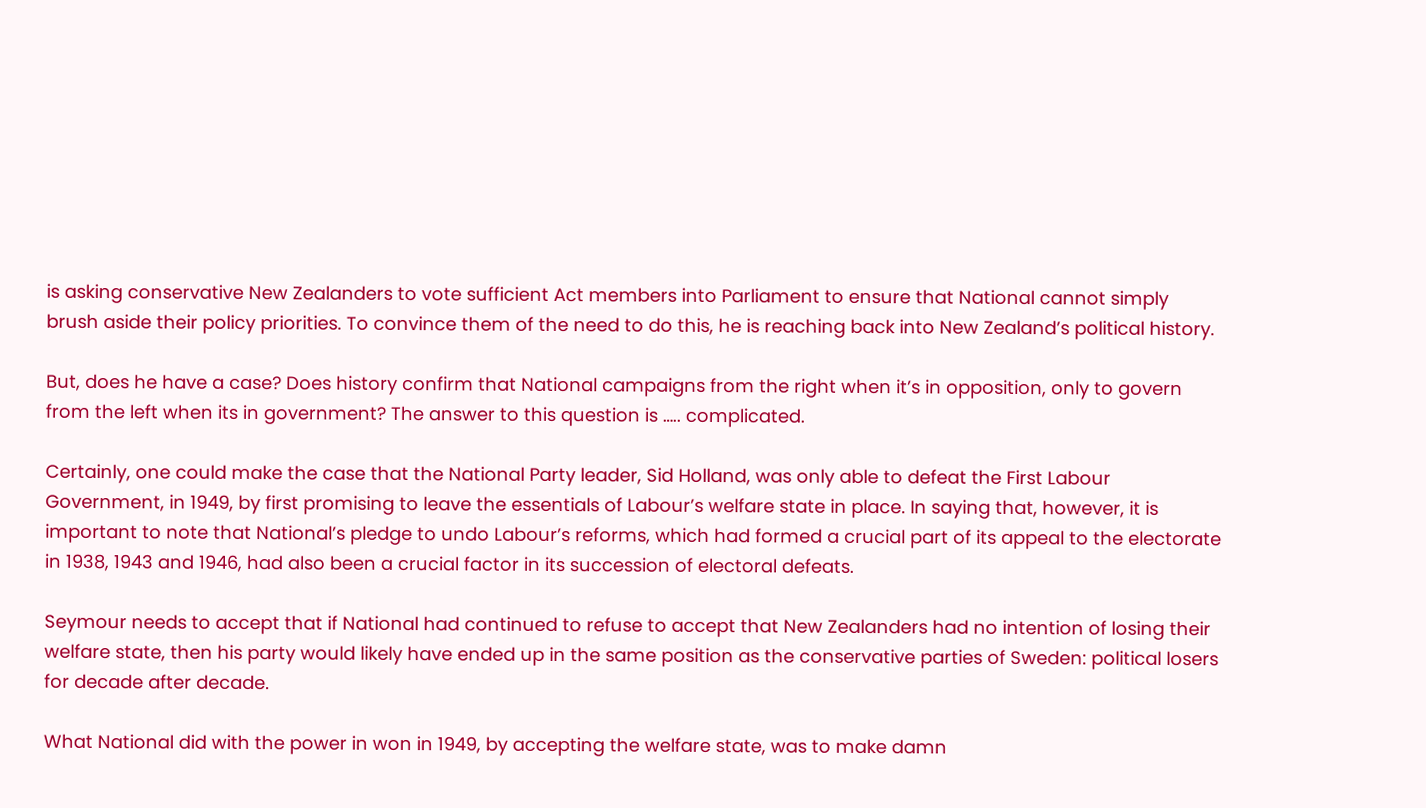is asking conservative New Zealanders to vote sufficient Act members into Parliament to ensure that National cannot simply brush aside their policy priorities. To convince them of the need to do this, he is reaching back into New Zealand’s political history.

But, does he have a case? Does history confirm that National campaigns from the right when it’s in opposition, only to govern from the left when its in government? The answer to this question is ….. complicated.

Certainly, one could make the case that the National Party leader, Sid Holland, was only able to defeat the First Labour Government, in 1949, by first promising to leave the essentials of Labour’s welfare state in place. In saying that, however, it is important to note that National’s pledge to undo Labour’s reforms, which had formed a crucial part of its appeal to the electorate in 1938, 1943 and 1946, had also been a crucial factor in its succession of electoral defeats.

Seymour needs to accept that if National had continued to refuse to accept that New Zealanders had no intention of losing their welfare state, then his party would likely have ended up in the same position as the conservative parties of Sweden: political losers for decade after decade.

What National did with the power in won in 1949, by accepting the welfare state, was to make damn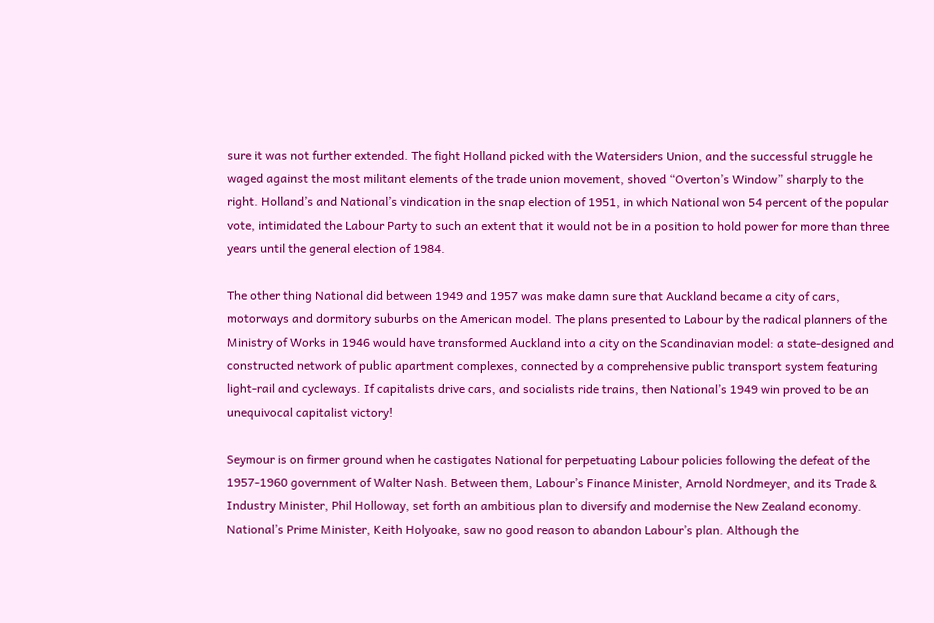sure it was not further extended. The fight Holland picked with the Watersiders Union, and the successful struggle he waged against the most militant elements of the trade union movement, shoved “Overton’s Window” sharply to the right. Holland’s and National’s vindication in the snap election of 1951, in which National won 54 percent of the popular vote, intimidated the Labour Party to such an extent that it would not be in a position to hold power for more than three years until the general election of 1984.

The other thing National did between 1949 and 1957 was make damn sure that Auckland became a city of cars, motorways and dormitory suburbs on the American model. The plans presented to Labour by the radical planners of the Ministry of Works in 1946 would have transformed Auckland into a city on the Scandinavian model: a state-designed and constructed network of public apartment complexes, connected by a comprehensive public transport system featuring light-rail and cycleways. If capitalists drive cars, and socialists ride trains, then National’s 1949 win proved to be an unequivocal capitalist victory!

Seymour is on firmer ground when he castigates National for perpetuating Labour policies following the defeat of the 1957-1960 government of Walter Nash. Between them, Labour’s Finance Minister, Arnold Nordmeyer, and its Trade & Industry Minister, Phil Holloway, set forth an ambitious plan to diversify and modernise the New Zealand economy. National’s Prime Minister, Keith Holyoake, saw no good reason to abandon Labour’s plan. Although the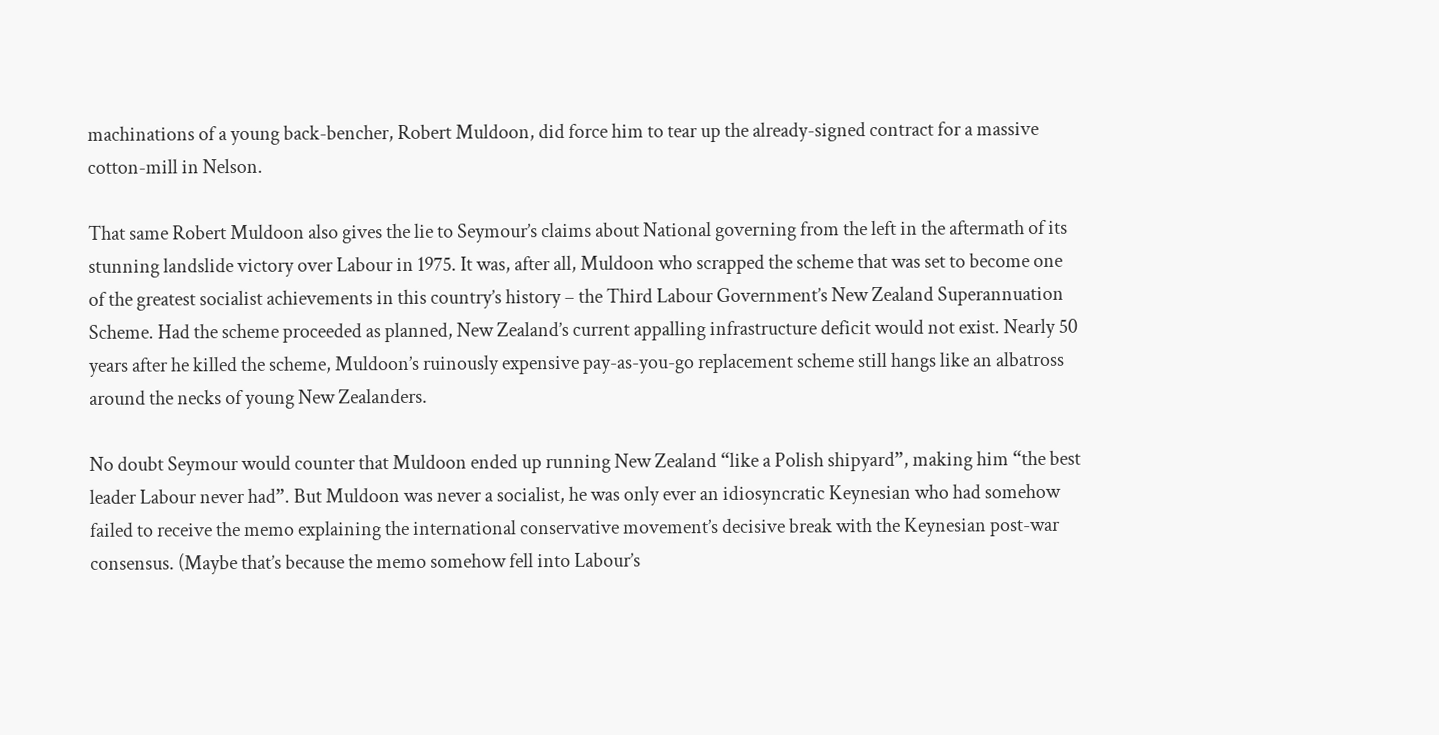machinations of a young back-bencher, Robert Muldoon, did force him to tear up the already-signed contract for a massive cotton-mill in Nelson.

That same Robert Muldoon also gives the lie to Seymour’s claims about National governing from the left in the aftermath of its stunning landslide victory over Labour in 1975. It was, after all, Muldoon who scrapped the scheme that was set to become one of the greatest socialist achievements in this country’s history – the Third Labour Government’s New Zealand Superannuation Scheme. Had the scheme proceeded as planned, New Zealand’s current appalling infrastructure deficit would not exist. Nearly 50 years after he killed the scheme, Muldoon’s ruinously expensive pay-as-you-go replacement scheme still hangs like an albatross around the necks of young New Zealanders.

No doubt Seymour would counter that Muldoon ended up running New Zealand “like a Polish shipyard”, making him “the best leader Labour never had”. But Muldoon was never a socialist, he was only ever an idiosyncratic Keynesian who had somehow failed to receive the memo explaining the international conservative movement’s decisive break with the Keynesian post-war consensus. (Maybe that’s because the memo somehow fell into Labour’s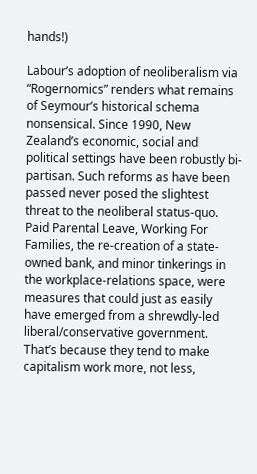hands!)

Labour’s adoption of neoliberalism via “Rogernomics” renders what remains of Seymour’s historical schema nonsensical. Since 1990, New Zealand’s economic, social and political settings have been robustly bi-partisan. Such reforms as have been passed never posed the slightest threat to the neoliberal status-quo. Paid Parental Leave, Working For Families, the re-creation of a state-owned bank, and minor tinkerings in the workplace-relations space, were measures that could just as easily have emerged from a shrewdly-led liberal/conservative government. That’s because they tend to make capitalism work more, not less,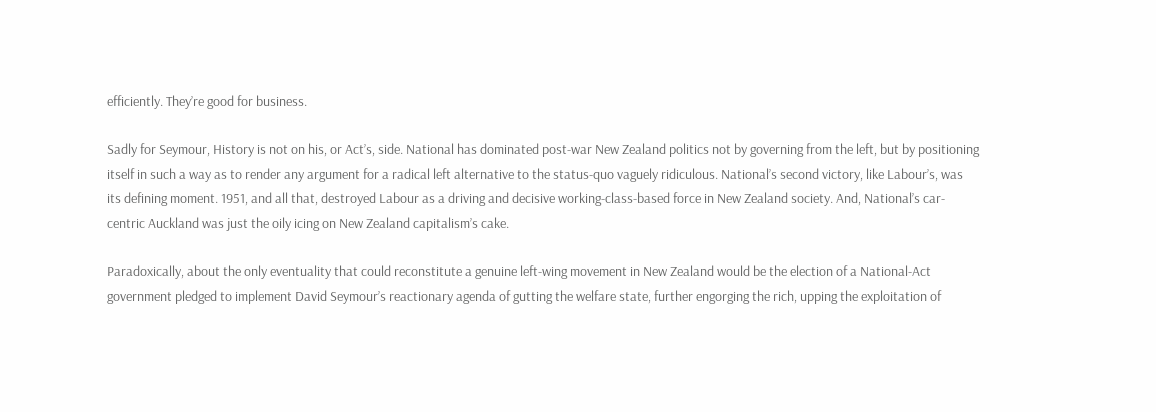efficiently. They’re good for business.

Sadly for Seymour, History is not on his, or Act’s, side. National has dominated post-war New Zealand politics not by governing from the left, but by positioning itself in such a way as to render any argument for a radical left alternative to the status-quo vaguely ridiculous. National’s second victory, like Labour’s, was its defining moment. 1951, and all that, destroyed Labour as a driving and decisive working-class-based force in New Zealand society. And, National’s car-centric Auckland was just the oily icing on New Zealand capitalism’s cake.

Paradoxically, about the only eventuality that could reconstitute a genuine left-wing movement in New Zealand would be the election of a National-Act government pledged to implement David Seymour’s reactionary agenda of gutting the welfare state, further engorging the rich, upping the exploitation of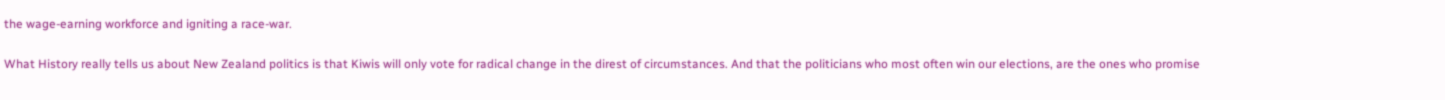the wage-earning workforce and igniting a race-war.

What History really tells us about New Zealand politics is that Kiwis will only vote for radical change in the direst of circumstances. And that the politicians who most often win our elections, are the ones who promise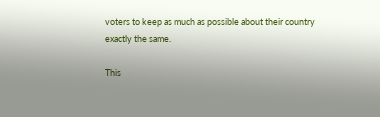voters to keep as much as possible about their country exactly the same.

This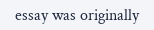essay was originally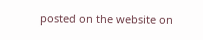posted on the website on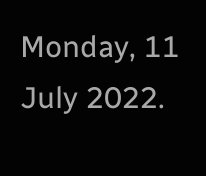Monday, 11 July 2022.